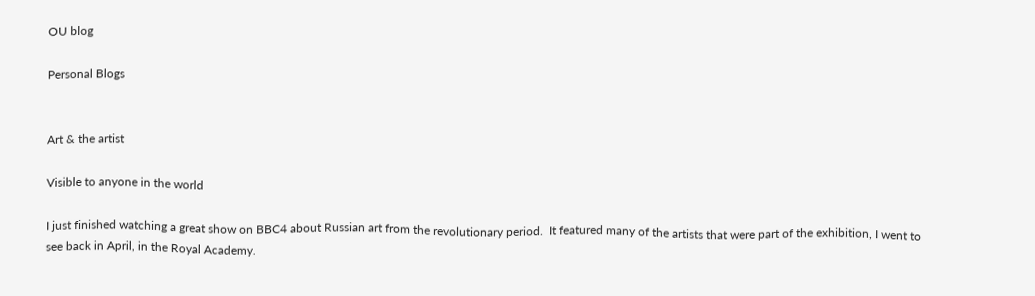OU blog

Personal Blogs


Art & the artist

Visible to anyone in the world

I just finished watching a great show on BBC4 about Russian art from the revolutionary period.  It featured many of the artists that were part of the exhibition, I went to see back in April, in the Royal Academy.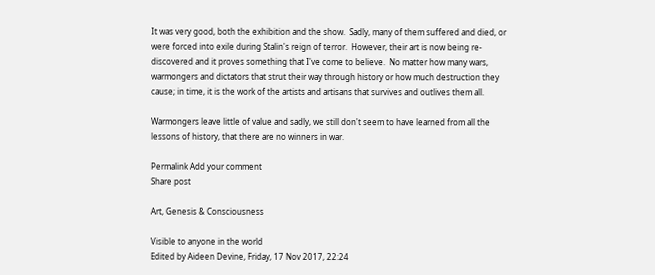It was very good, both the exhibition and the show.  Sadly, many of them suffered and died, or were forced into exile during Stalin's reign of terror.  However, their art is now being re-discovered and it proves something that I've come to believe.  No matter how many wars, warmongers and dictators that strut their way through history or how much destruction they cause; in time, it is the work of the artists and artisans that survives and outlives them all.

Warmongers leave little of value and sadly, we still don't seem to have learned from all the lessons of history, that there are no winners in war.

Permalink Add your comment
Share post

Art, Genesis & Consciousness

Visible to anyone in the world
Edited by Aideen Devine, Friday, 17 Nov 2017, 22:24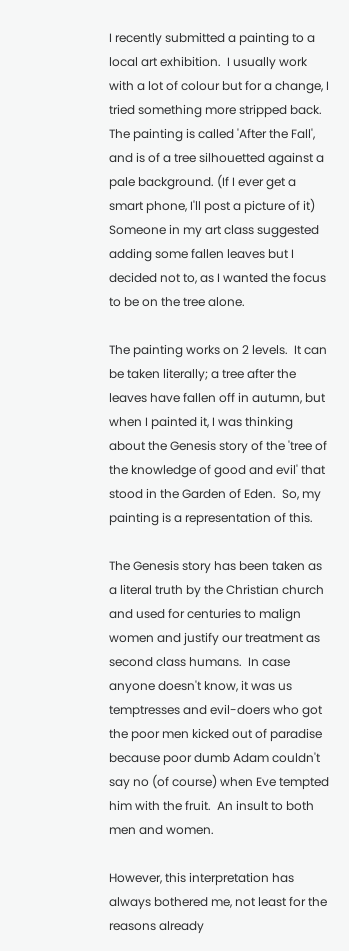I recently submitted a painting to a local art exhibition.  I usually work with a lot of colour but for a change, I tried something more stripped back.  The painting is called 'After the Fall', and is of a tree silhouetted against a pale background. (If I ever get a smart phone, I'll post a picture of it)  Someone in my art class suggested adding some fallen leaves but I decided not to, as I wanted the focus to be on the tree alone.

The painting works on 2 levels.  It can be taken literally; a tree after the leaves have fallen off in autumn, but when I painted it, I was thinking about the Genesis story of the 'tree of the knowledge of good and evil' that stood in the Garden of Eden.  So, my painting is a representation of this.

The Genesis story has been taken as a literal truth by the Christian church and used for centuries to malign women and justify our treatment as second class humans.  In case anyone doesn't know, it was us temptresses and evil-doers who got the poor men kicked out of paradise because poor dumb Adam couldn't say no (of course) when Eve tempted him with the fruit.  An insult to both men and women.

However, this interpretation has always bothered me, not least for the reasons already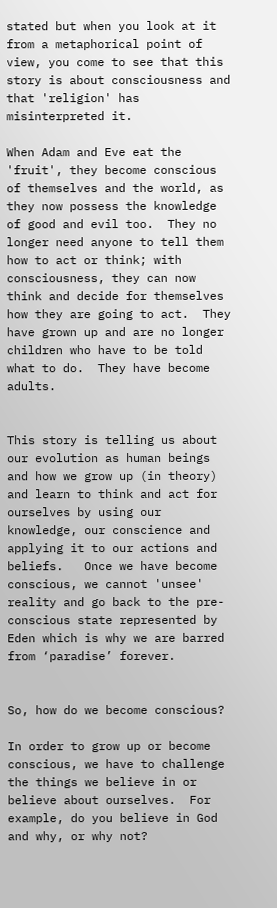stated but when you look at it from a metaphorical point of view, you come to see that this story is about consciousness and that 'religion' has misinterpreted it.

When Adam and Eve eat the 'fruit', they become conscious of themselves and the world, as they now possess the knowledge of good and evil too.  They no longer need anyone to tell them how to act or think; with consciousness, they can now think and decide for themselves how they are going to act.  They have grown up and are no longer children who have to be told what to do.  They have become adults.


This story is telling us about our evolution as human beings and how we grow up (in theory) and learn to think and act for ourselves by using our knowledge, our conscience and applying it to our actions and beliefs.   Once we have become conscious, we cannot 'unsee' reality and go back to the pre-conscious state represented by Eden which is why we are barred from ‘paradise’ forever.


So, how do we become conscious?

In order to grow up or become conscious, we have to challenge the things we believe in or believe about ourselves.  For example, do you believe in God and why, or why not?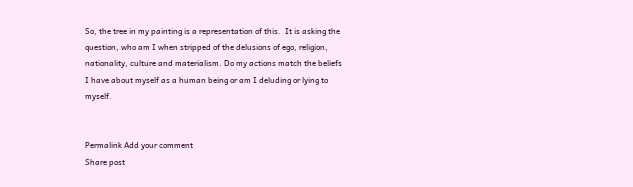So, the tree in my painting is a representation of this.  It is asking the question, who am I when stripped of the delusions of ego, religion, nationality, culture and materialism. Do my actions match the beliefs I have about myself as a human being or am I deluding or lying to myself.


Permalink Add your comment
Share post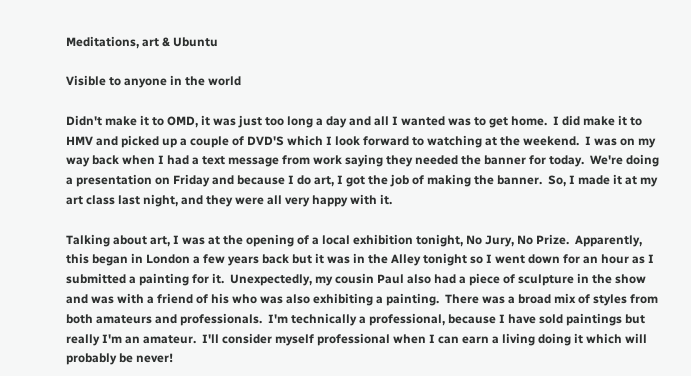Meditations, art & Ubuntu

Visible to anyone in the world

Didn't make it to OMD, it was just too long a day and all I wanted was to get home.  I did make it to HMV and picked up a couple of DVD'S which I look forward to watching at the weekend.  I was on my way back when I had a text message from work saying they needed the banner for today.  We're doing a presentation on Friday and because I do art, I got the job of making the banner.  So, I made it at my art class last night, and they were all very happy with it.

Talking about art, I was at the opening of a local exhibition tonight, No Jury, No Prize.  Apparently, this began in London a few years back but it was in the Alley tonight so I went down for an hour as I submitted a painting for it.  Unexpectedly, my cousin Paul also had a piece of sculpture in the show and was with a friend of his who was also exhibiting a painting.  There was a broad mix of styles from both amateurs and professionals.  I'm technically a professional, because I have sold paintings but really I'm an amateur.  I'll consider myself professional when I can earn a living doing it which will probably be never!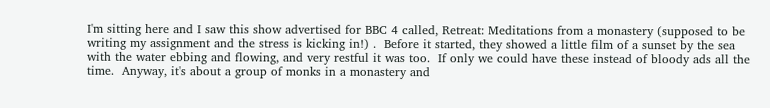I'm sitting here and I saw this show advertised for BBC 4 called, Retreat: Meditations from a monastery (supposed to be writing my assignment and the stress is kicking in!) .  Before it started, they showed a little film of a sunset by the sea with the water ebbing and flowing, and very restful it was too.  If only we could have these instead of bloody ads all the time.  Anyway, it's about a group of monks in a monastery and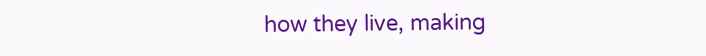how they live, making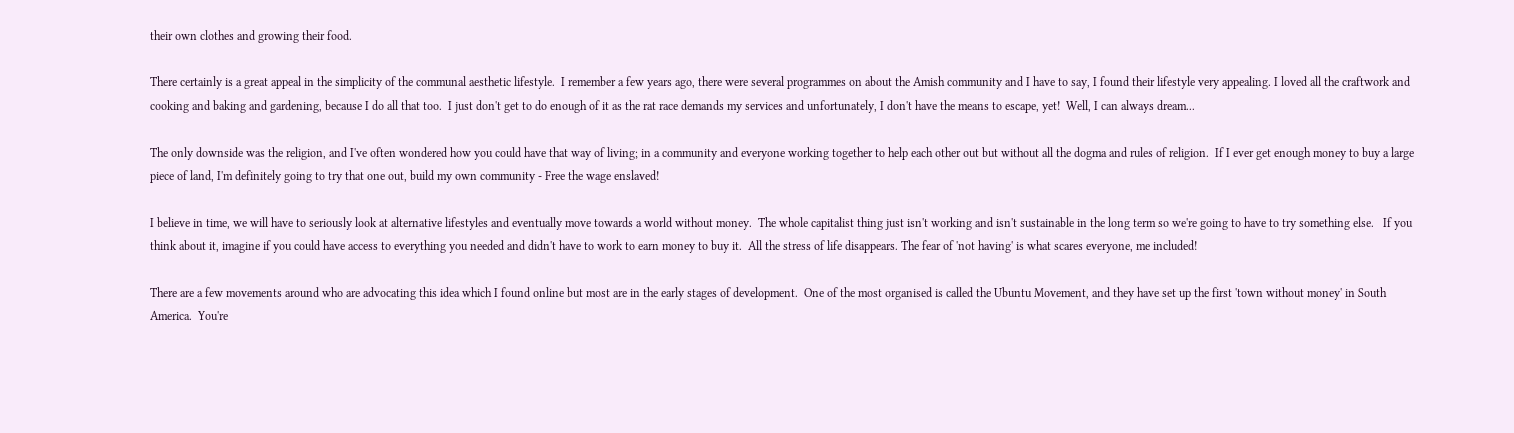their own clothes and growing their food.

There certainly is a great appeal in the simplicity of the communal aesthetic lifestyle.  I remember a few years ago, there were several programmes on about the Amish community and I have to say, I found their lifestyle very appealing. I loved all the craftwork and cooking and baking and gardening, because I do all that too.  I just don't get to do enough of it as the rat race demands my services and unfortunately, I don't have the means to escape, yet!  Well, I can always dream...

The only downside was the religion, and I've often wondered how you could have that way of living; in a community and everyone working together to help each other out but without all the dogma and rules of religion.  If I ever get enough money to buy a large piece of land, I'm definitely going to try that one out, build my own community - Free the wage enslaved!

I believe in time, we will have to seriously look at alternative lifestyles and eventually move towards a world without money.  The whole capitalist thing just isn't working and isn't sustainable in the long term so we're going to have to try something else.   If you think about it, imagine if you could have access to everything you needed and didn't have to work to earn money to buy it.  All the stress of life disappears. The fear of 'not having' is what scares everyone, me included!

There are a few movements around who are advocating this idea which I found online but most are in the early stages of development.  One of the most organised is called the Ubuntu Movement, and they have set up the first 'town without money' in South America.  You're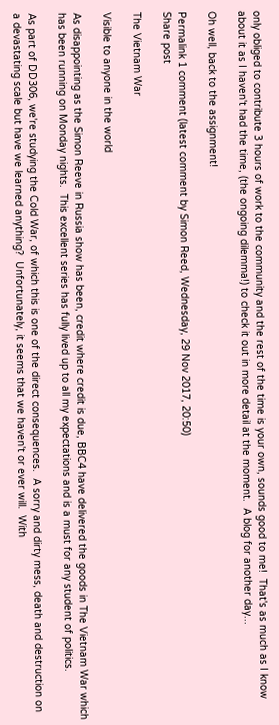only obliged to contribute 3 hours of work to the community and the rest of the time is your own, sounds good to me!  That's as much as I know about it as I haven't had the time, (the ongoing dilemma!) to check it out in more detail at the moment.  A blog for another day...

Oh well, back to the assignment!

Permalink 1 comment (latest comment by Simon Reed, Wednesday, 29 Nov 2017, 20:50)
Share post

The Vietnam War

Visible to anyone in the world

As disappointing as the Simon Reeve in Russia show has been, credit where credit is due, BBC4 have delivered the goods in The Vietnam War which has been running on Monday nights.  This excellent series has fully lived up to all my expectations and is a must for any student of politics.

As part of DD306, we're studying the Cold War, of which this is one of the direct consequences.  A sorry and dirty mess, death and destruction on a devastating scale but have we learned anything?  Unfortunately, it seems that we haven't or ever will.  With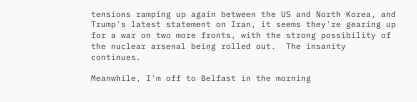tensions ramping up again between the US and North Korea, and Trump's latest statement on Iran, it seems they're gearing up for a war on two more fronts, with the strong possibility of the nuclear arsenal being rolled out.  The insanity continues.

Meanwhile, I'm off to Belfast in the morning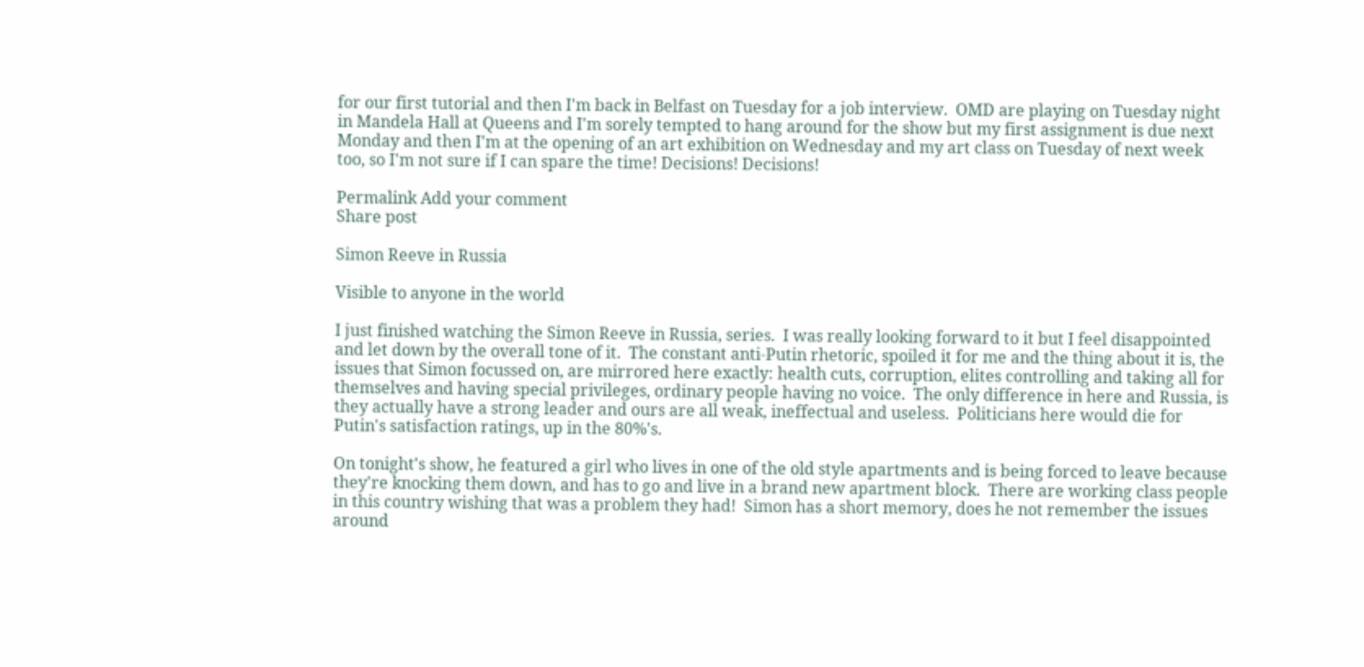for our first tutorial and then I'm back in Belfast on Tuesday for a job interview.  OMD are playing on Tuesday night in Mandela Hall at Queens and I'm sorely tempted to hang around for the show but my first assignment is due next Monday and then I'm at the opening of an art exhibition on Wednesday and my art class on Tuesday of next week too, so I'm not sure if I can spare the time! Decisions! Decisions!

Permalink Add your comment
Share post

Simon Reeve in Russia

Visible to anyone in the world

I just finished watching the Simon Reeve in Russia, series.  I was really looking forward to it but I feel disappointed and let down by the overall tone of it.  The constant anti-Putin rhetoric, spoiled it for me and the thing about it is, the issues that Simon focussed on, are mirrored here exactly: health cuts, corruption, elites controlling and taking all for themselves and having special privileges, ordinary people having no voice.  The only difference in here and Russia, is they actually have a strong leader and ours are all weak, ineffectual and useless.  Politicians here would die for Putin's satisfaction ratings, up in the 80%'s.

On tonight's show, he featured a girl who lives in one of the old style apartments and is being forced to leave because they're knocking them down, and has to go and live in a brand new apartment block.  There are working class people in this country wishing that was a problem they had!  Simon has a short memory, does he not remember the issues around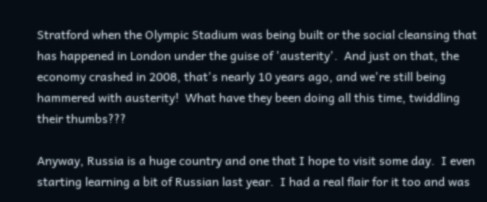Stratford when the Olympic Stadium was being built or the social cleansing that has happened in London under the guise of 'austerity'.  And just on that, the economy crashed in 2008, that's nearly 10 years ago, and we're still being hammered with austerity!  What have they been doing all this time, twiddling their thumbs???

Anyway, Russia is a huge country and one that I hope to visit some day.  I even starting learning a bit of Russian last year.  I had a real flair for it too and was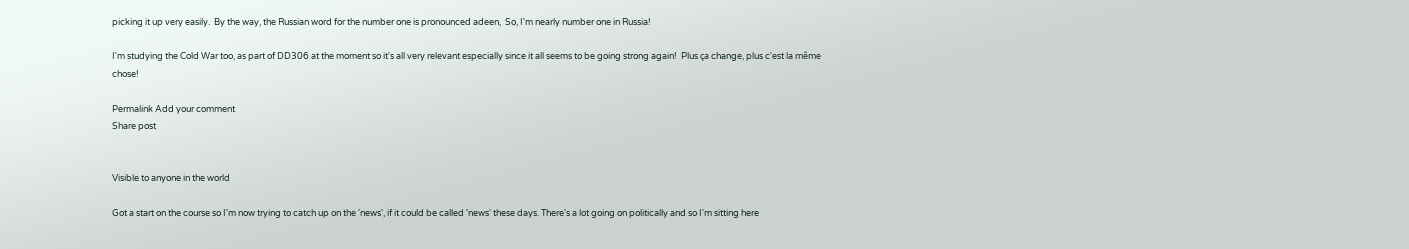picking it up very easily.  By the way, the Russian word for the number one is pronounced adeen,  So, I'm nearly number one in Russia!

I'm studying the Cold War too, as part of DD306 at the moment so it's all very relevant especially since it all seems to be going strong again!  Plus ça change, plus c'est la même chose!

Permalink Add your comment
Share post


Visible to anyone in the world

Got a start on the course so I'm now trying to catch up on the 'news', if it could be called 'news' these days. There's a lot going on politically and so I'm sitting here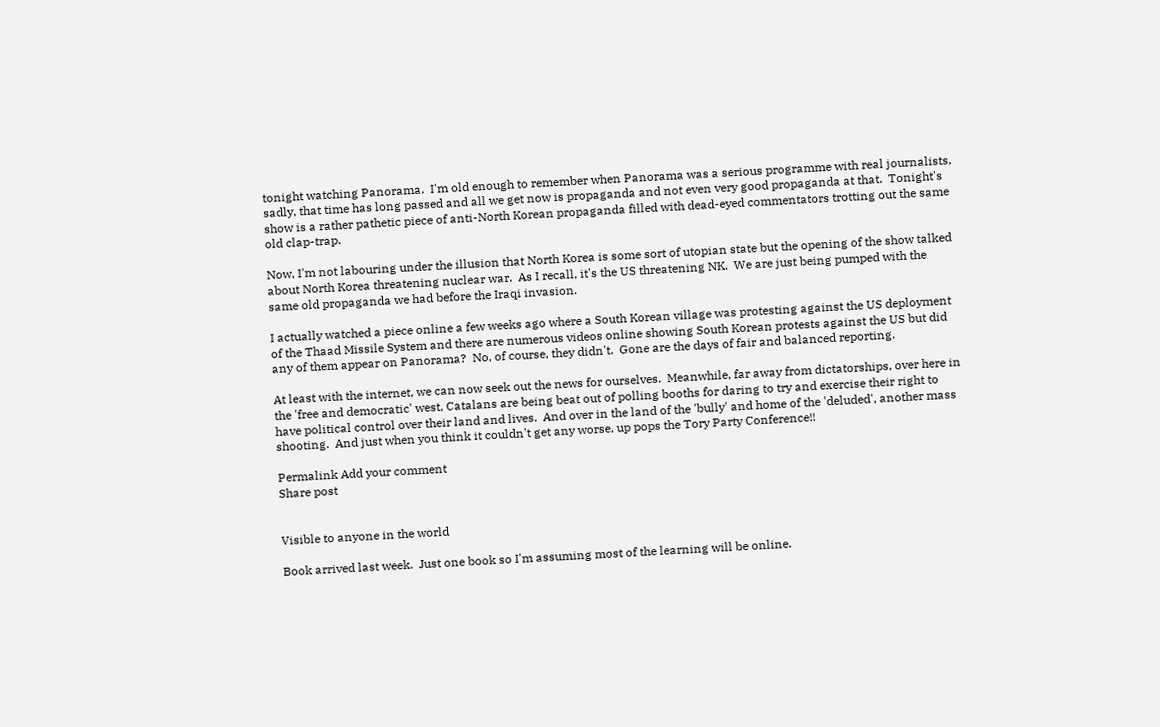tonight watching Panorama.  I'm old enough to remember when Panorama was a serious programme with real journalists, sadly, that time has long passed and all we get now is propaganda and not even very good propaganda at that.  Tonight's show is a rather pathetic piece of anti-North Korean propaganda filled with dead-eyed commentators trotting out the same old clap-trap.

Now, I'm not labouring under the illusion that North Korea is some sort of utopian state but the opening of the show talked about North Korea threatening nuclear war.  As I recall, it's the US threatening NK.  We are just being pumped with the same old propaganda we had before the Iraqi invasion.

I actually watched a piece online a few weeks ago where a South Korean village was protesting against the US deployment of the Thaad Missile System and there are numerous videos online showing South Korean protests against the US but did any of them appear on Panorama?  No, of course, they didn't.  Gone are the days of fair and balanced reporting.

At least with the internet, we can now seek out the news for ourselves.  Meanwhile, far away from dictatorships, over here in the 'free and democratic' west, Catalans are being beat out of polling booths for daring to try and exercise their right to have political control over their land and lives.  And over in the land of the 'bully' and home of the 'deluded', another mass shooting.  And just when you think it couldn't get any worse, up pops the Tory Party Conference!!

Permalink Add your comment
Share post


Visible to anyone in the world

Book arrived last week.  Just one book so I'm assuming most of the learning will be online.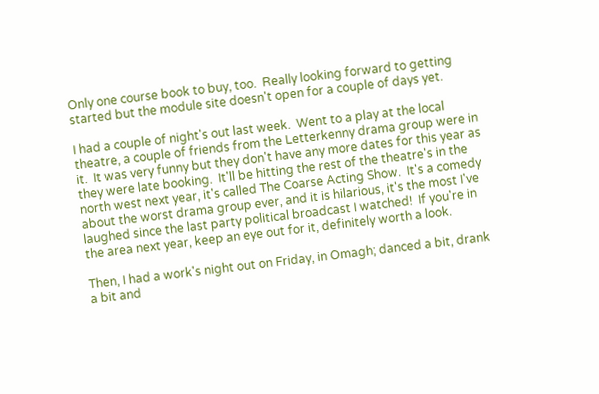Only one course book to buy, too.  Really looking forward to getting started but the module site doesn't open for a couple of days yet.

I had a couple of night's out last week.  Went to a play at the local theatre, a couple of friends from the Letterkenny drama group were in it.  It was very funny but they don't have any more dates for this year as they were late booking.  It'll be hitting the rest of the theatre's in the north west next year, it's called The Coarse Acting Show.  It's a comedy about the worst drama group ever, and it is hilarious, it's the most I've laughed since the last party political broadcast I watched!  If you're in the area next year, keep an eye out for it, definitely worth a look.

Then, I had a work's night out on Friday, in Omagh; danced a bit, drank a bit and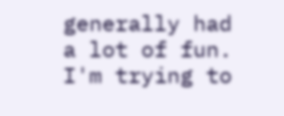generally had a lot of fun.  I'm trying to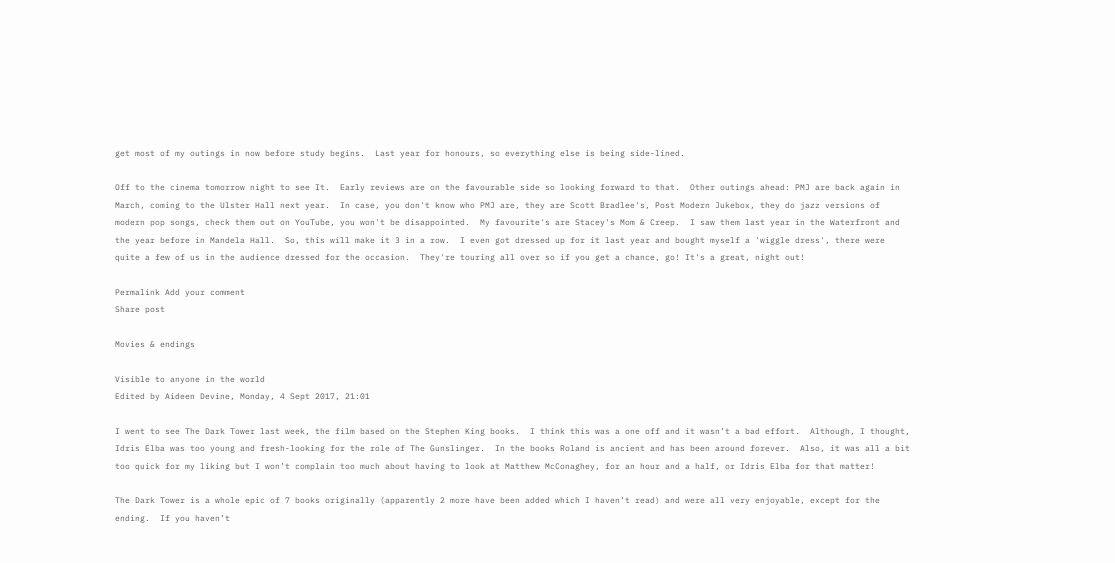get most of my outings in now before study begins.  Last year for honours, so everything else is being side-lined.

Off to the cinema tomorrow night to see It.  Early reviews are on the favourable side so looking forward to that.  Other outings ahead: PMJ are back again in March, coming to the Ulster Hall next year.  In case, you don't know who PMJ are, they are Scott Bradlee's, Post Modern Jukebox, they do jazz versions of modern pop songs, check them out on YouTube, you won't be disappointed.  My favourite's are Stacey's Mom & Creep.  I saw them last year in the Waterfront and the year before in Mandela Hall.  So, this will make it 3 in a row.  I even got dressed up for it last year and bought myself a 'wiggle dress', there were quite a few of us in the audience dressed for the occasion.  They're touring all over so if you get a chance, go! It's a great, night out!

Permalink Add your comment
Share post

Movies & endings

Visible to anyone in the world
Edited by Aideen Devine, Monday, 4 Sept 2017, 21:01

I went to see The Dark Tower last week, the film based on the Stephen King books.  I think this was a one off and it wasn’t a bad effort.  Although, I thought, Idris Elba was too young and fresh-looking for the role of The Gunslinger.  In the books Roland is ancient and has been around forever.  Also, it was all a bit too quick for my liking but I won’t complain too much about having to look at Matthew McConaghey, for an hour and a half, or Idris Elba for that matter!

The Dark Tower is a whole epic of 7 books originally (apparently 2 more have been added which I haven’t read) and were all very enjoyable, except for the ending.  If you haven’t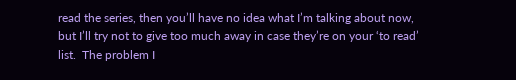read the series, then you’ll have no idea what I’m talking about now, but I’ll try not to give too much away in case they’re on your ‘to read’ list.  The problem I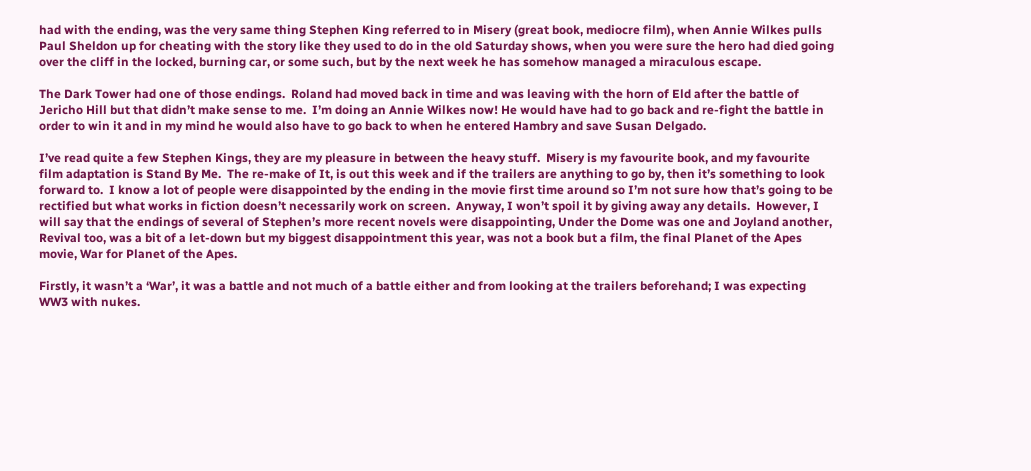had with the ending, was the very same thing Stephen King referred to in Misery (great book, mediocre film), when Annie Wilkes pulls Paul Sheldon up for cheating with the story like they used to do in the old Saturday shows, when you were sure the hero had died going over the cliff in the locked, burning car, or some such, but by the next week he has somehow managed a miraculous escape.

The Dark Tower had one of those endings.  Roland had moved back in time and was leaving with the horn of Eld after the battle of Jericho Hill but that didn’t make sense to me.  I’m doing an Annie Wilkes now! He would have had to go back and re-fight the battle in order to win it and in my mind he would also have to go back to when he entered Hambry and save Susan Delgado.

I’ve read quite a few Stephen Kings, they are my pleasure in between the heavy stuff.  Misery is my favourite book, and my favourite film adaptation is Stand By Me.  The re-make of It, is out this week and if the trailers are anything to go by, then it’s something to look forward to.  I know a lot of people were disappointed by the ending in the movie first time around so I’m not sure how that’s going to be rectified but what works in fiction doesn’t necessarily work on screen.  Anyway, I won’t spoil it by giving away any details.  However, I will say that the endings of several of Stephen’s more recent novels were disappointing, Under the Dome was one and Joyland another, Revival too, was a bit of a let-down but my biggest disappointment this year, was not a book but a film, the final Planet of the Apes movie, War for Planet of the Apes.

Firstly, it wasn’t a ‘War’, it was a battle and not much of a battle either and from looking at the trailers beforehand; I was expecting WW3 with nukes.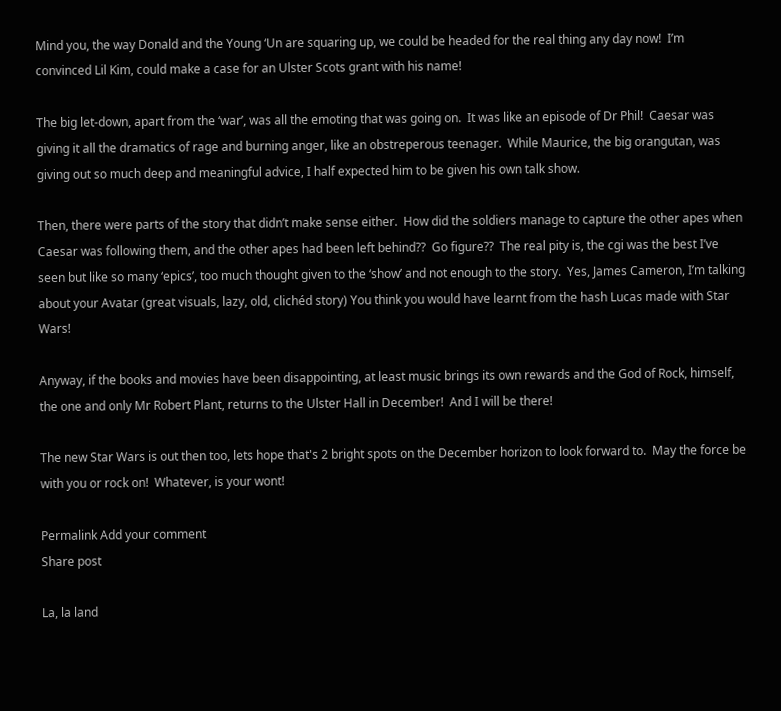Mind you, the way Donald and the Young ‘Un are squaring up, we could be headed for the real thing any day now!  I’m convinced Lil Kim, could make a case for an Ulster Scots grant with his name!

The big let-down, apart from the ‘war’, was all the emoting that was going on.  It was like an episode of Dr Phil!  Caesar was giving it all the dramatics of rage and burning anger, like an obstreperous teenager.  While Maurice, the big orangutan, was giving out so much deep and meaningful advice, I half expected him to be given his own talk show.

Then, there were parts of the story that didn’t make sense either.  How did the soldiers manage to capture the other apes when Caesar was following them, and the other apes had been left behind??  Go figure??  The real pity is, the cgi was the best I’ve seen but like so many ‘epics’, too much thought given to the ‘show’ and not enough to the story.  Yes, James Cameron, I’m talking about your Avatar (great visuals, lazy, old, clichéd story) You think you would have learnt from the hash Lucas made with Star Wars!

Anyway, if the books and movies have been disappointing, at least music brings its own rewards and the God of Rock, himself, the one and only Mr Robert Plant, returns to the Ulster Hall in December!  And I will be there!

The new Star Wars is out then too, lets hope that's 2 bright spots on the December horizon to look forward to.  May the force be with you or rock on!  Whatever, is your wont!

Permalink Add your comment
Share post

La, la land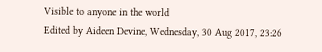Visible to anyone in the world
Edited by Aideen Devine, Wednesday, 30 Aug 2017, 23:26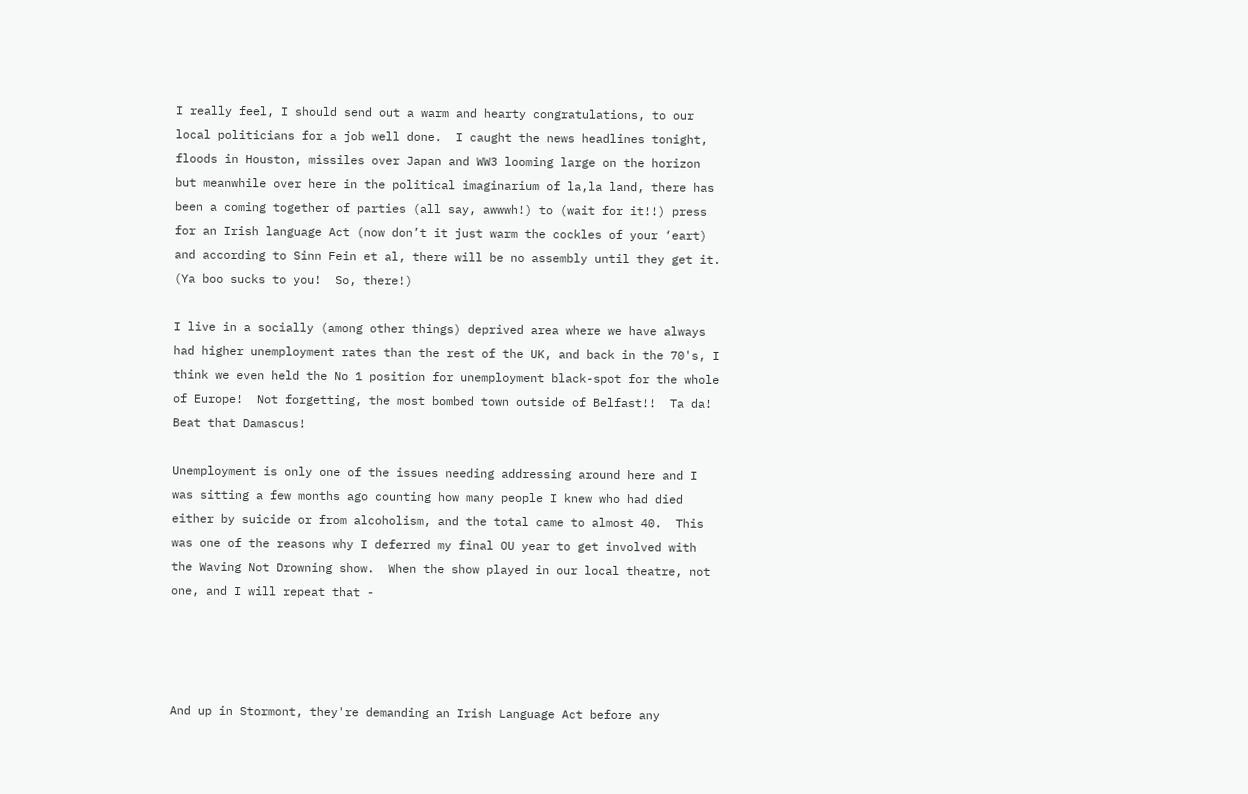I really feel, I should send out a warm and hearty congratulations, to our local politicians for a job well done.  I caught the news headlines tonight, floods in Houston, missiles over Japan and WW3 looming large on the horizon but meanwhile over here in the political imaginarium of la,la land, there has been a coming together of parties (all say, awwwh!) to (wait for it!!) press for an Irish language Act (now don’t it just warm the cockles of your ‘eart) and according to Sinn Fein et al, there will be no assembly until they get it.  (Ya boo sucks to you!  So, there!)

I live in a socially (among other things) deprived area where we have always had higher unemployment rates than the rest of the UK, and back in the 70's, I think we even held the No 1 position for unemployment black-spot for the whole of Europe!  Not forgetting, the most bombed town outside of Belfast!!  Ta da!  Beat that Damascus!

Unemployment is only one of the issues needing addressing around here and I was sitting a few months ago counting how many people I knew who had died either by suicide or from alcoholism, and the total came to almost 40.  This was one of the reasons why I deferred my final OU year to get involved with the Waving Not Drowning show.  When the show played in our local theatre, not one, and I will repeat that -




And up in Stormont, they're demanding an Irish Language Act before any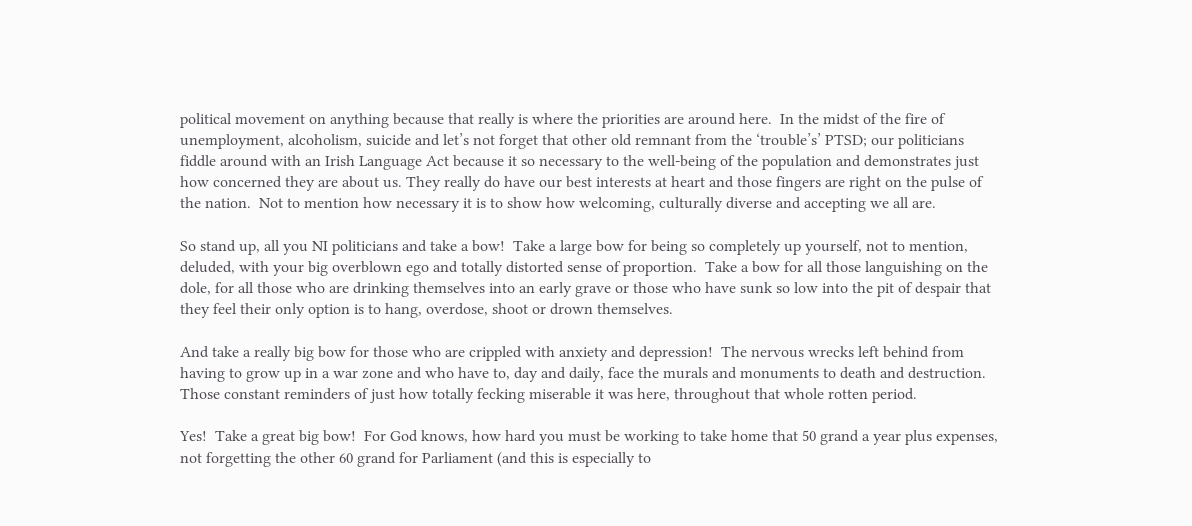political movement on anything because that really is where the priorities are around here.  In the midst of the fire of unemployment, alcoholism, suicide and let’s not forget that other old remnant from the ‘trouble’s’ PTSD; our politicians fiddle around with an Irish Language Act because it so necessary to the well-being of the population and demonstrates just how concerned they are about us. They really do have our best interests at heart and those fingers are right on the pulse of the nation.  Not to mention how necessary it is to show how welcoming, culturally diverse and accepting we all are.

So stand up, all you NI politicians and take a bow!  Take a large bow for being so completely up yourself, not to mention, deluded, with your big overblown ego and totally distorted sense of proportion.  Take a bow for all those languishing on the dole, for all those who are drinking themselves into an early grave or those who have sunk so low into the pit of despair that they feel their only option is to hang, overdose, shoot or drown themselves.

And take a really big bow for those who are crippled with anxiety and depression!  The nervous wrecks left behind from having to grow up in a war zone and who have to, day and daily, face the murals and monuments to death and destruction.  Those constant reminders of just how totally fecking miserable it was here, throughout that whole rotten period.

Yes!  Take a great big bow!  For God knows, how hard you must be working to take home that 50 grand a year plus expenses, not forgetting the other 60 grand for Parliament (and this is especially to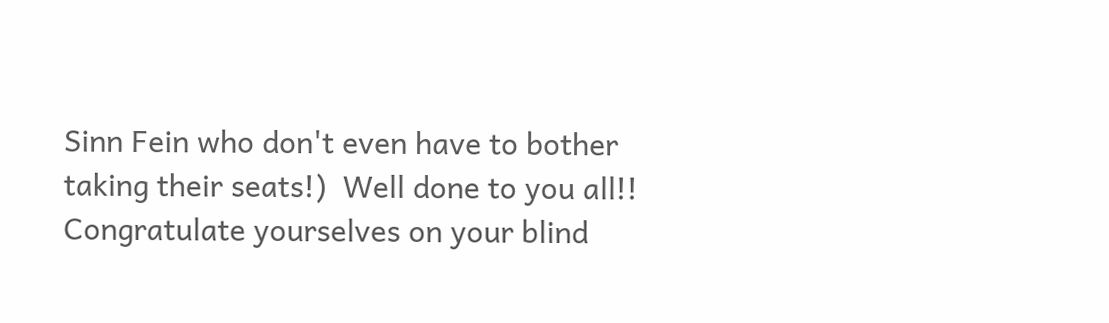Sinn Fein who don't even have to bother taking their seats!)  Well done to you all!!  Congratulate yourselves on your blind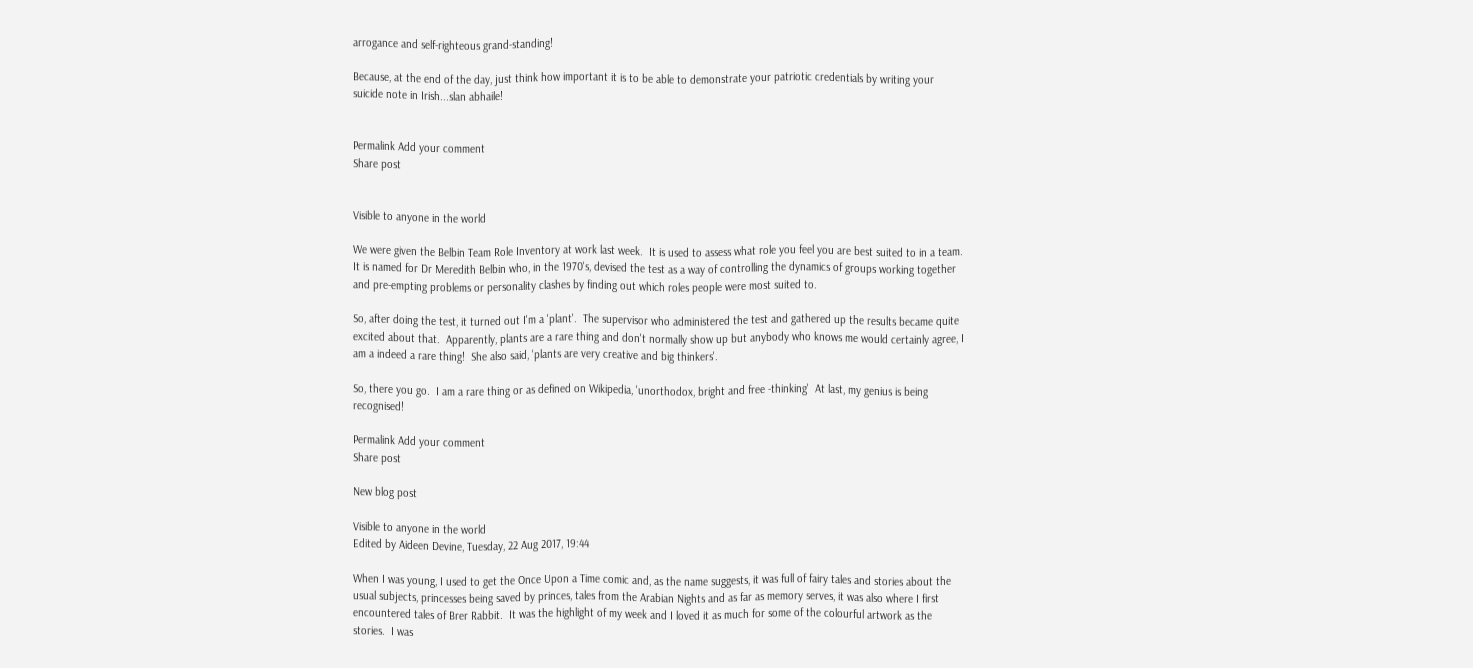arrogance and self-righteous grand-standing!

Because, at the end of the day, just think how important it is to be able to demonstrate your patriotic credentials by writing your suicide note in Irish...slan abhaile!


Permalink Add your comment
Share post


Visible to anyone in the world

We were given the Belbin Team Role Inventory at work last week.  It is used to assess what role you feel you are best suited to in a team.  It is named for Dr Meredith Belbin who, in the 1970's, devised the test as a way of controlling the dynamics of groups working together and pre-empting problems or personality clashes by finding out which roles people were most suited to.

So, after doing the test, it turned out I'm a 'plant'.  The supervisor who administered the test and gathered up the results became quite excited about that.  Apparently, plants are a rare thing and don't normally show up but anybody who knows me would certainly agree, I am a indeed a rare thing!  She also said, 'plants are very creative and big thinkers'.

So, there you go.  I am a rare thing or as defined on Wikipedia, 'unorthodox, bright and free -thinking'  At last, my genius is being recognised!

Permalink Add your comment
Share post

New blog post

Visible to anyone in the world
Edited by Aideen Devine, Tuesday, 22 Aug 2017, 19:44

When I was young, I used to get the Once Upon a Time comic and, as the name suggests, it was full of fairy tales and stories about the usual subjects, princesses being saved by princes, tales from the Arabian Nights and as far as memory serves, it was also where I first encountered tales of Brer Rabbit.  It was the highlight of my week and I loved it as much for some of the colourful artwork as the stories.  I was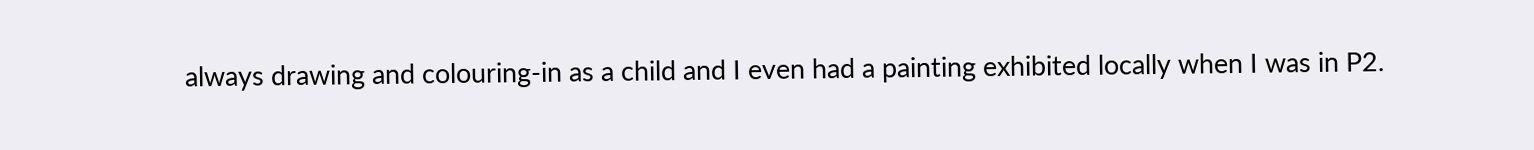always drawing and colouring-in as a child and I even had a painting exhibited locally when I was in P2.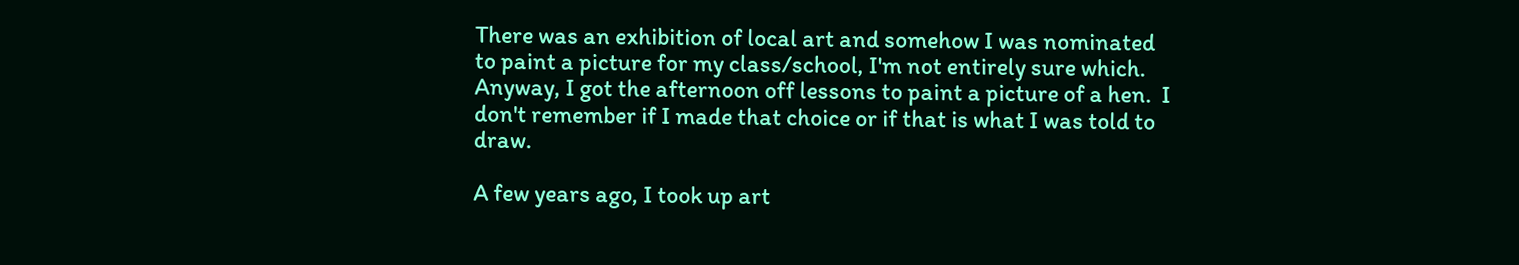There was an exhibition of local art and somehow I was nominated to paint a picture for my class/school, I'm not entirely sure which.  Anyway, I got the afternoon off lessons to paint a picture of a hen.  I don't remember if I made that choice or if that is what I was told to draw.

A few years ago, I took up art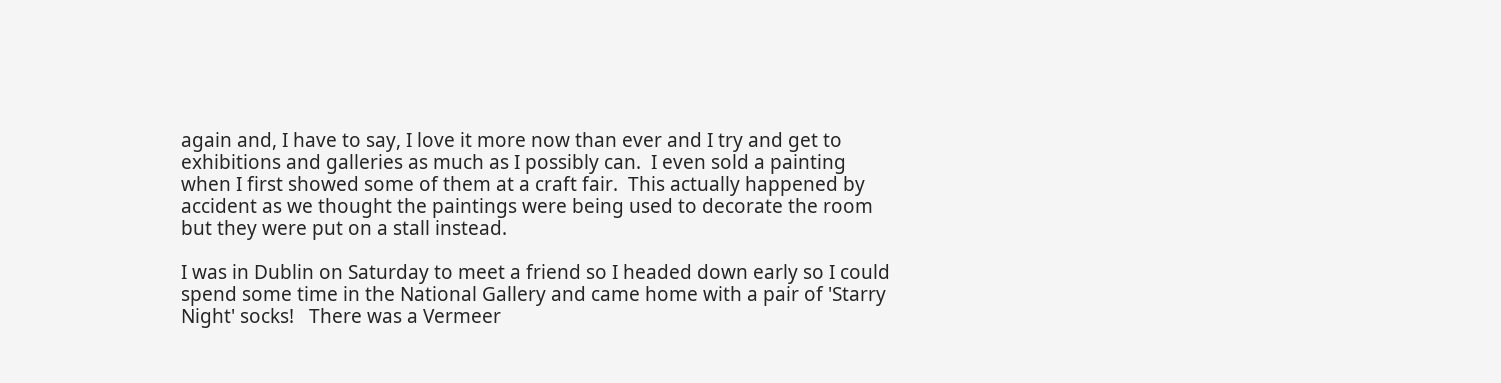again and, I have to say, I love it more now than ever and I try and get to exhibitions and galleries as much as I possibly can.  I even sold a painting when I first showed some of them at a craft fair.  This actually happened by accident as we thought the paintings were being used to decorate the room but they were put on a stall instead.

I was in Dublin on Saturday to meet a friend so I headed down early so I could spend some time in the National Gallery and came home with a pair of 'Starry Night' socks!   There was a Vermeer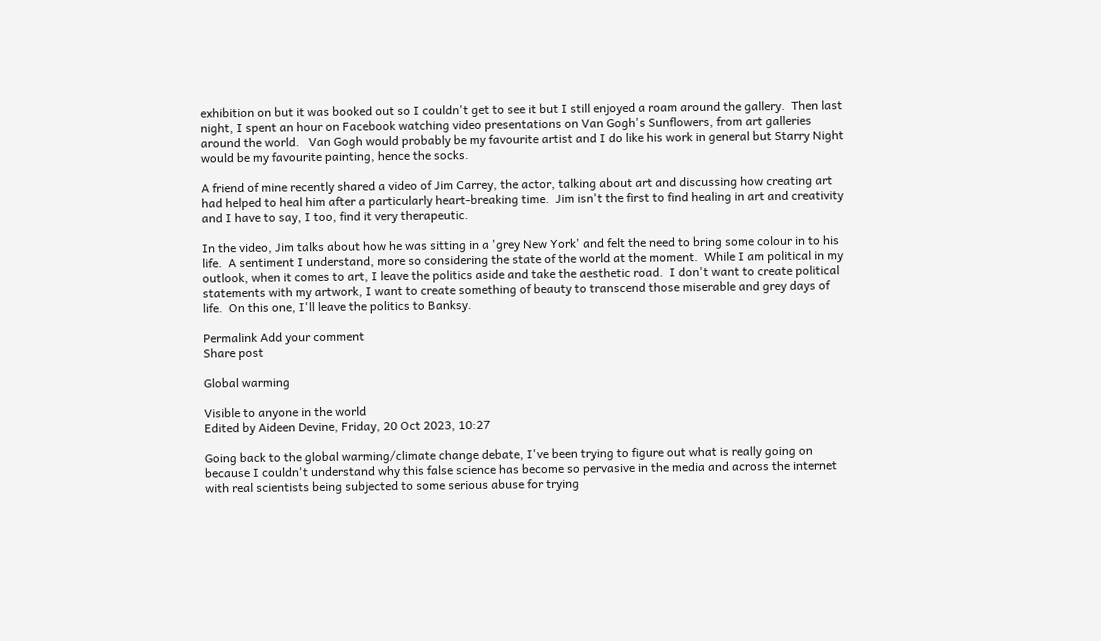exhibition on but it was booked out so I couldn't get to see it but I still enjoyed a roam around the gallery.  Then last night, I spent an hour on Facebook watching video presentations on Van Gogh's Sunflowers, from art galleries around the world.   Van Gogh would probably be my favourite artist and I do like his work in general but Starry Night would be my favourite painting, hence the socks.

A friend of mine recently shared a video of Jim Carrey, the actor, talking about art and discussing how creating art had helped to heal him after a particularly heart-breaking time.  Jim isn't the first to find healing in art and creativity and I have to say, I too, find it very therapeutic.

In the video, Jim talks about how he was sitting in a 'grey New York' and felt the need to bring some colour in to his life.  A sentiment I understand, more so considering the state of the world at the moment.  While I am political in my outlook, when it comes to art, I leave the politics aside and take the aesthetic road.  I don't want to create political statements with my artwork, I want to create something of beauty to transcend those miserable and grey days of life.  On this one, I'll leave the politics to Banksy.

Permalink Add your comment
Share post

Global warming

Visible to anyone in the world
Edited by Aideen Devine, Friday, 20 Oct 2023, 10:27

Going back to the global warming/climate change debate, I've been trying to figure out what is really going on because I couldn't understand why this false science has become so pervasive in the media and across the internet with real scientists being subjected to some serious abuse for trying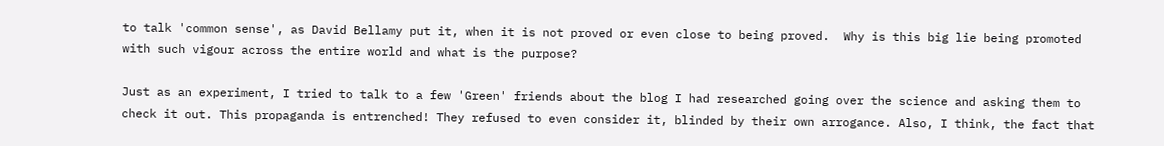to talk 'common sense', as David Bellamy put it, when it is not proved or even close to being proved.  Why is this big lie being promoted with such vigour across the entire world and what is the purpose?

Just as an experiment, I tried to talk to a few 'Green' friends about the blog I had researched going over the science and asking them to check it out. This propaganda is entrenched! They refused to even consider it, blinded by their own arrogance. Also, I think, the fact that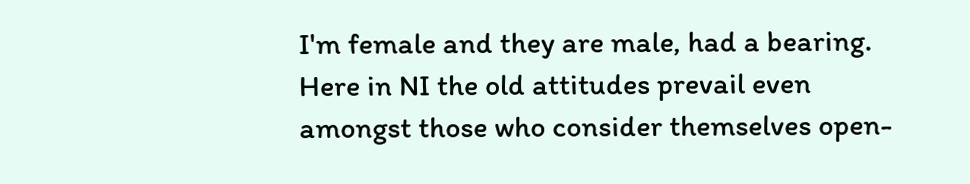I'm female and they are male, had a bearing. Here in NI the old attitudes prevail even amongst those who consider themselves open-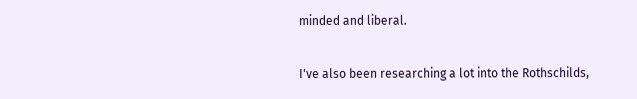minded and liberal.

I've also been researching a lot into the Rothschilds,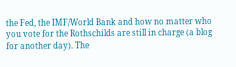the Fed, the IMF/World Bank and how no matter who you vote for the Rothschilds are still in charge (a blog for another day). The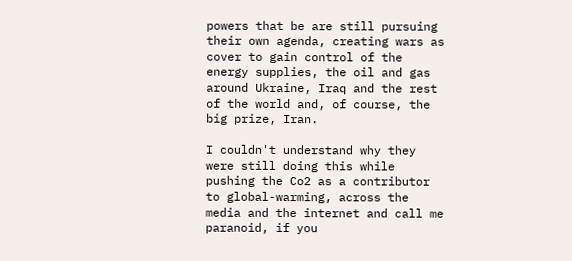powers that be are still pursuing their own agenda, creating wars as cover to gain control of the energy supplies, the oil and gas around Ukraine, Iraq and the rest of the world and, of course, the big prize, Iran.

I couldn't understand why they were still doing this while pushing the Co2 as a contributor to global-warming, across the media and the internet and call me paranoid, if you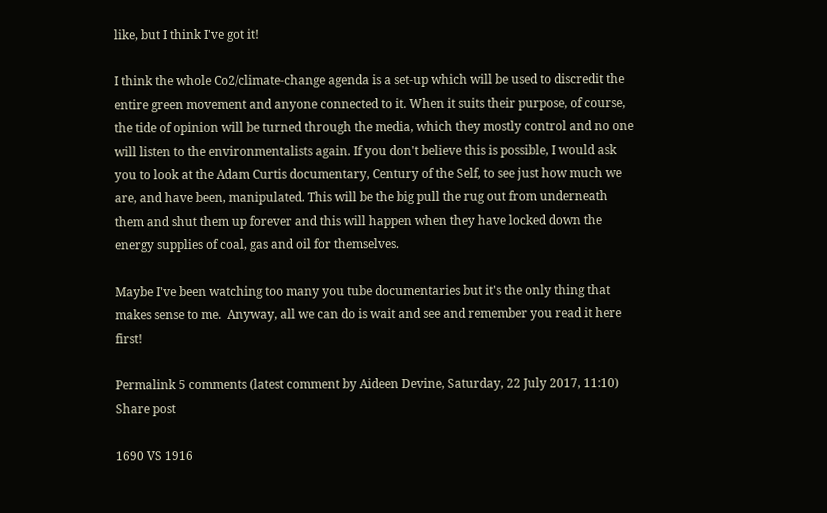like, but I think I've got it!

I think the whole Co2/climate-change agenda is a set-up which will be used to discredit the entire green movement and anyone connected to it. When it suits their purpose, of course, the tide of opinion will be turned through the media, which they mostly control and no one will listen to the environmentalists again. If you don't believe this is possible, I would ask you to look at the Adam Curtis documentary, Century of the Self, to see just how much we are, and have been, manipulated. This will be the big pull the rug out from underneath them and shut them up forever and this will happen when they have locked down the energy supplies of coal, gas and oil for themselves.

Maybe I've been watching too many you tube documentaries but it's the only thing that makes sense to me.  Anyway, all we can do is wait and see and remember you read it here first!

Permalink 5 comments (latest comment by Aideen Devine, Saturday, 22 July 2017, 11:10)
Share post

1690 VS 1916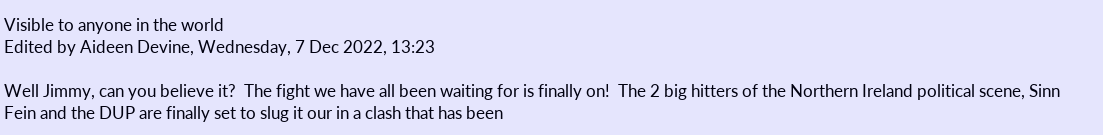Visible to anyone in the world
Edited by Aideen Devine, Wednesday, 7 Dec 2022, 13:23

Well Jimmy, can you believe it?  The fight we have all been waiting for is finally on!  The 2 big hitters of the Northern Ireland political scene, Sinn Fein and the DUP are finally set to slug it our in a clash that has been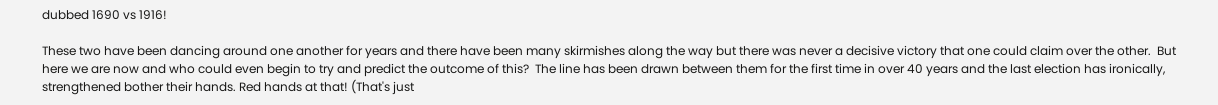dubbed 1690 vs 1916!

These two have been dancing around one another for years and there have been many skirmishes along the way but there was never a decisive victory that one could claim over the other.  But here we are now and who could even begin to try and predict the outcome of this?  The line has been drawn between them for the first time in over 40 years and the last election has ironically, strengthened bother their hands. Red hands at that! (That's just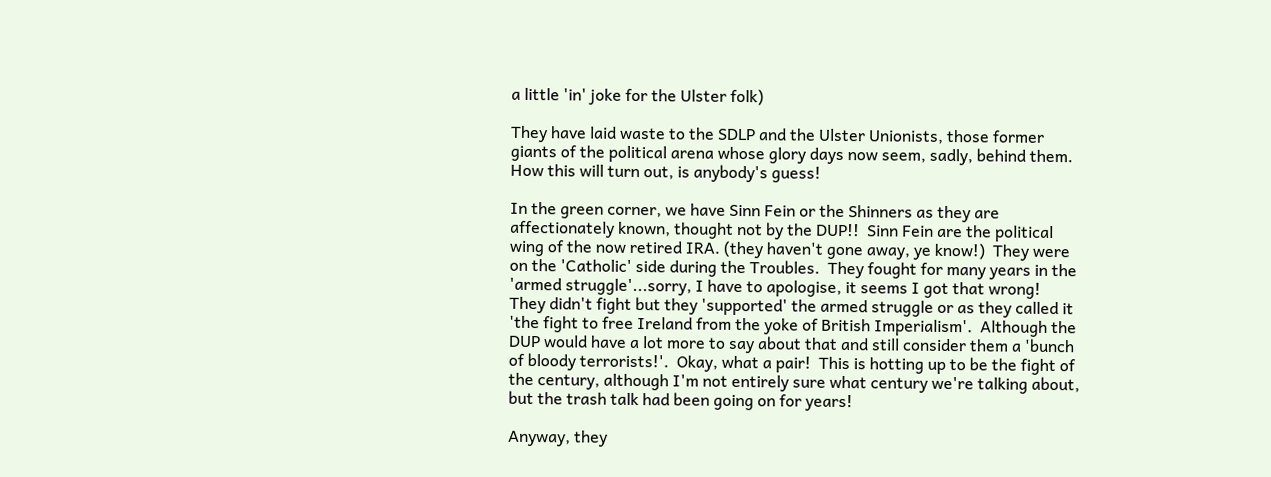a little 'in' joke for the Ulster folk)

They have laid waste to the SDLP and the Ulster Unionists, those former giants of the political arena whose glory days now seem, sadly, behind them.  How this will turn out, is anybody's guess!

In the green corner, we have Sinn Fein or the Shinners as they are affectionately known, thought not by the DUP!!  Sinn Fein are the political wing of the now retired IRA. (they haven't gone away, ye know!)  They were on the 'Catholic' side during the Troubles.  They fought for many years in the 'armed struggle'...sorry, I have to apologise, it seems I got that wrong!  They didn't fight but they 'supported' the armed struggle or as they called it 'the fight to free Ireland from the yoke of British Imperialism'.  Although the DUP would have a lot more to say about that and still consider them a 'bunch of bloody terrorists!'.  Okay, what a pair!  This is hotting up to be the fight of the century, although I'm not entirely sure what century we're talking about, but the trash talk had been going on for years!

Anyway, they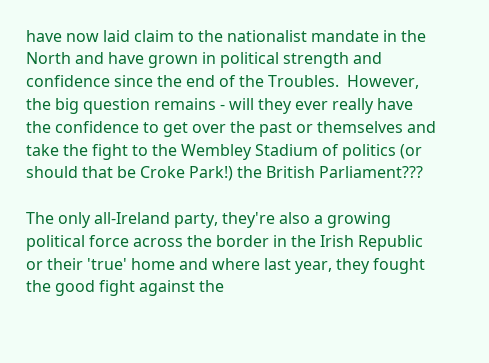have now laid claim to the nationalist mandate in the North and have grown in political strength and confidence since the end of the Troubles.  However, the big question remains - will they ever really have the confidence to get over the past or themselves and take the fight to the Wembley Stadium of politics (or should that be Croke Park!) the British Parliament???

The only all-Ireland party, they're also a growing political force across the border in the Irish Republic or their 'true' home and where last year, they fought the good fight against the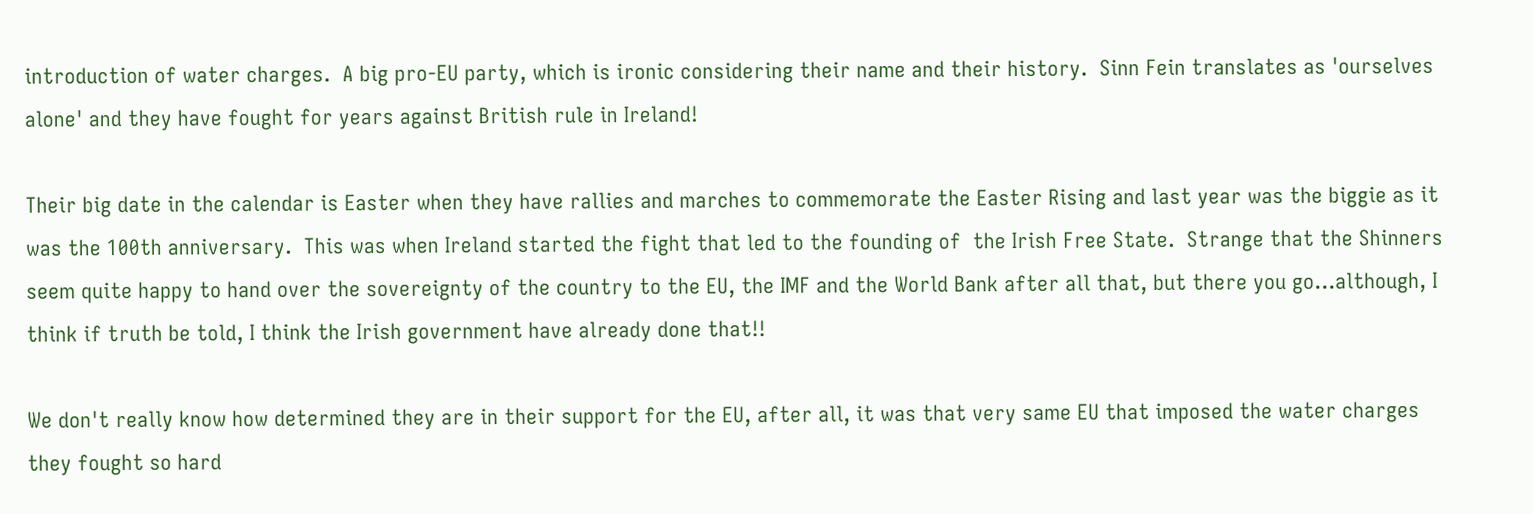introduction of water charges.  A big pro-EU party, which is ironic considering their name and their history.  Sinn Fein translates as 'ourselves alone' and they have fought for years against British rule in Ireland!

Their big date in the calendar is Easter when they have rallies and marches to commemorate the Easter Rising and last year was the biggie as it was the 100th anniversary.  This was when Ireland started the fight that led to the founding of  the Irish Free State.  Strange that the Shinners seem quite happy to hand over the sovereignty of the country to the EU, the IMF and the World Bank after all that, but there you go...although, I think if truth be told, I think the Irish government have already done that!!

We don't really know how determined they are in their support for the EU, after all, it was that very same EU that imposed the water charges they fought so hard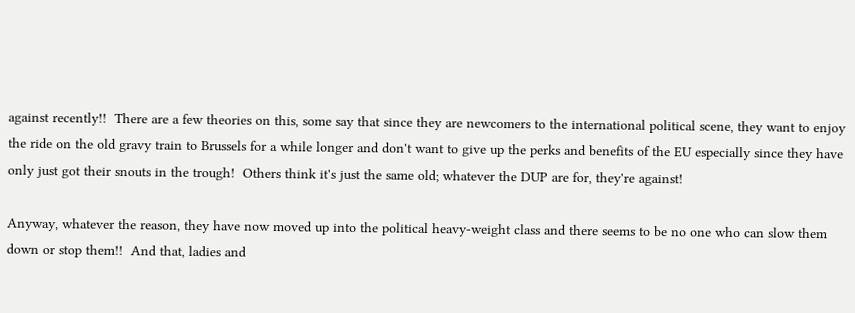against recently!!  There are a few theories on this, some say that since they are newcomers to the international political scene, they want to enjoy the ride on the old gravy train to Brussels for a while longer and don't want to give up the perks and benefits of the EU especially since they have only just got their snouts in the trough!  Others think it's just the same old; whatever the DUP are for, they're against!

Anyway, whatever the reason, they have now moved up into the political heavy-weight class and there seems to be no one who can slow them down or stop them!!  And that, ladies and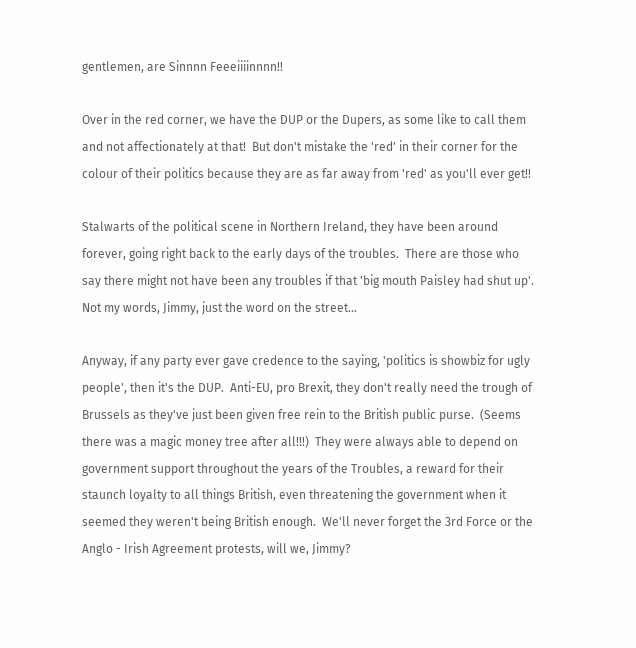gentlemen, are Sinnnn Feeeiiiinnnn!!

Over in the red corner, we have the DUP or the Dupers, as some like to call them and not affectionately at that!  But don't mistake the 'red' in their corner for the colour of their politics because they are as far away from 'red' as you'll ever get!!

Stalwarts of the political scene in Northern Ireland, they have been around forever, going right back to the early days of the troubles.  There are those who say there might not have been any troubles if that 'big mouth Paisley had shut up'.  Not my words, Jimmy, just the word on the street...

Anyway, if any party ever gave credence to the saying, 'politics is showbiz for ugly people', then it's the DUP.  Anti-EU, pro Brexit, they don't really need the trough of Brussels as they've just been given free rein to the British public purse.  (Seems there was a magic money tree after all!!!)  They were always able to depend on government support throughout the years of the Troubles, a reward for their staunch loyalty to all things British, even threatening the government when it seemed they weren't being British enough.  We'll never forget the 3rd Force or the Anglo - Irish Agreement protests, will we, Jimmy?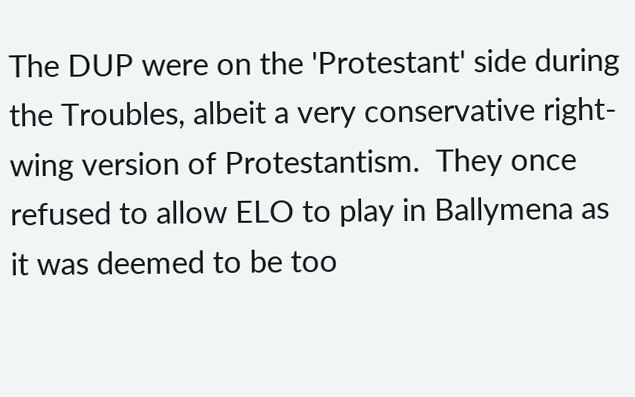The DUP were on the 'Protestant' side during the Troubles, albeit a very conservative right-wing version of Protestantism.  They once refused to allow ELO to play in Ballymena as it was deemed to be too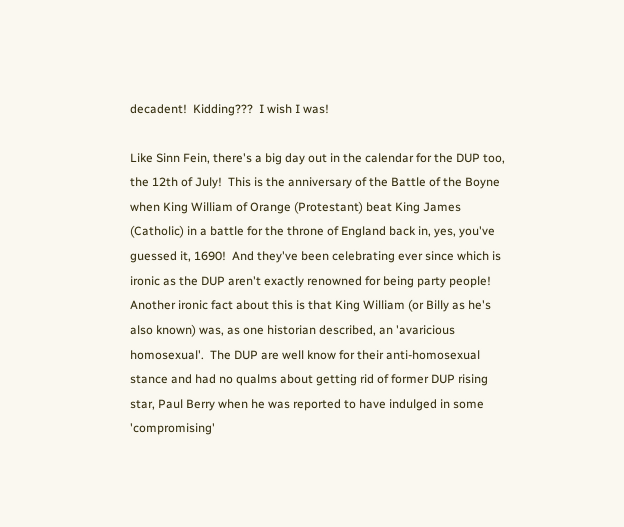decadent!  Kidding???  I wish I was!

Like Sinn Fein, there's a big day out in the calendar for the DUP too, the 12th of July!  This is the anniversary of the Battle of the Boyne when King William of Orange (Protestant) beat King James (Catholic) in a battle for the throne of England back in, yes, you've guessed it, 1690!  And they've been celebrating ever since which is ironic as the DUP aren't exactly renowned for being party people!  Another ironic fact about this is that King William (or Billy as he's also known) was, as one historian described, an 'avaricious homosexual'.  The DUP are well know for their anti-homosexual stance and had no qualms about getting rid of former DUP rising star, Paul Berry when he was reported to have indulged in some 'compromising'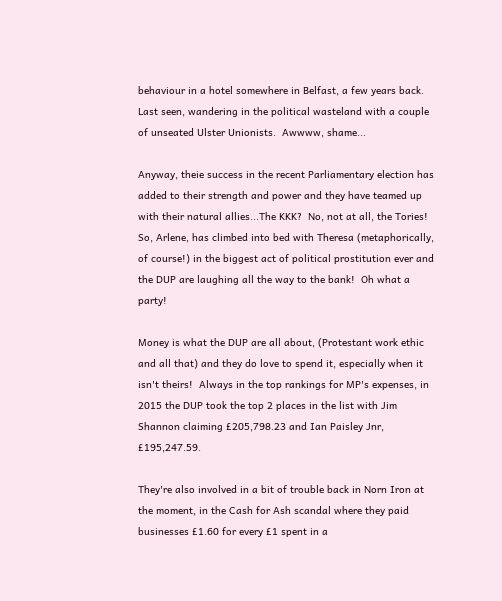behaviour in a hotel somewhere in Belfast, a few years back.  Last seen, wandering in the political wasteland with a couple of unseated Ulster Unionists.  Awwww, shame...

Anyway, theie success in the recent Parliamentary election has added to their strength and power and they have teamed up with their natural allies...The KKK?  No, not at all, the Tories!  So, Arlene, has climbed into bed with Theresa (metaphorically, of course!) in the biggest act of political prostitution ever and the DUP are laughing all the way to the bank!  Oh what a party!

Money is what the DUP are all about, (Protestant work ethic and all that) and they do love to spend it, especially when it isn't theirs!  Always in the top rankings for MP's expenses, in 2015 the DUP took the top 2 places in the list with Jim Shannon claiming £205,798.23 and Ian Paisley Jnr, £195,247.59.

They're also involved in a bit of trouble back in Norn Iron at the moment, in the Cash for Ash scandal where they paid businesses £1.60 for every £1 spent in a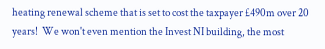heating renewal scheme that is set to cost the taxpayer £490m over 20 years!  We won't even mention the Invest NI building, the most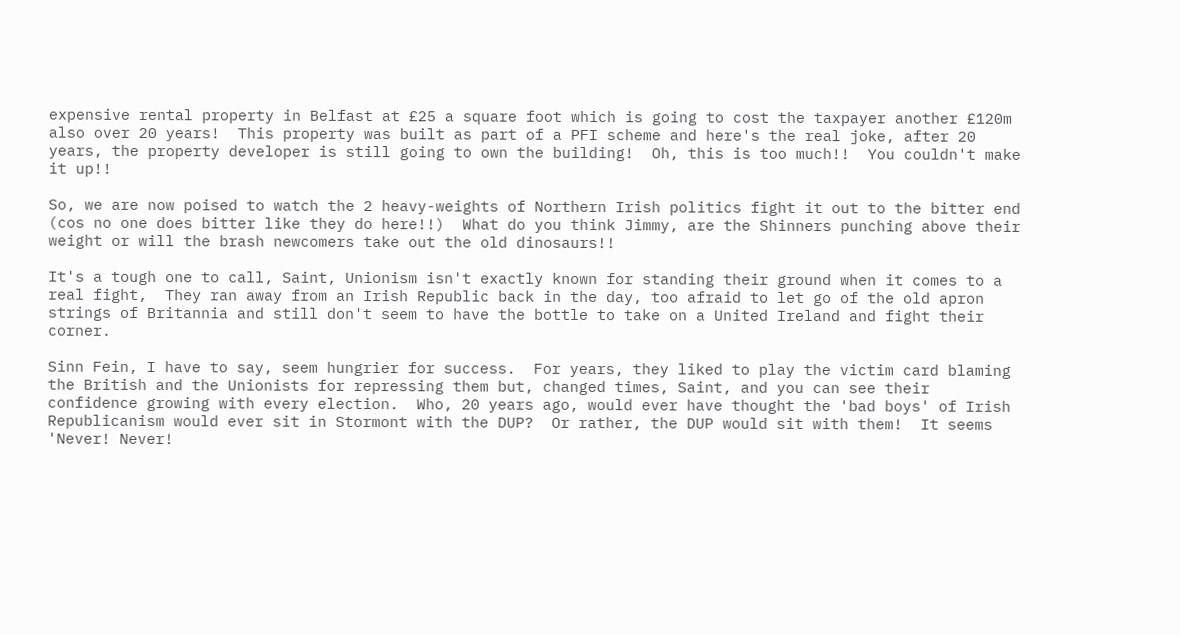expensive rental property in Belfast at £25 a square foot which is going to cost the taxpayer another £120m also over 20 years!  This property was built as part of a PFI scheme and here's the real joke, after 20 years, the property developer is still going to own the building!  Oh, this is too much!!  You couldn't make it up!!

So, we are now poised to watch the 2 heavy-weights of Northern Irish politics fight it out to the bitter end (cos no one does bitter like they do here!!)  What do you think Jimmy, are the Shinners punching above their weight or will the brash newcomers take out the old dinosaurs!!

It's a tough one to call, Saint, Unionism isn't exactly known for standing their ground when it comes to a real fight,  They ran away from an Irish Republic back in the day, too afraid to let go of the old apron strings of Britannia and still don't seem to have the bottle to take on a United Ireland and fight their corner.

Sinn Fein, I have to say, seem hungrier for success.  For years, they liked to play the victim card blaming the British and the Unionists for repressing them but, changed times, Saint, and you can see their confidence growing with every election.  Who, 20 years ago, would ever have thought the 'bad boys' of Irish Republicanism would ever sit in Stormont with the DUP?  Or rather, the DUP would sit with them!  It seems 'Never! Never!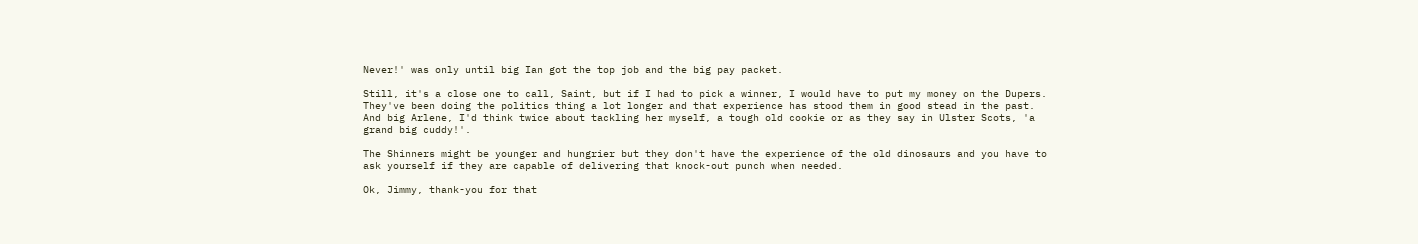Never!' was only until big Ian got the top job and the big pay packet.

Still, it's a close one to call, Saint, but if I had to pick a winner, I would have to put my money on the Dupers.  They've been doing the politics thing a lot longer and that experience has stood them in good stead in the past.  And big Arlene, I'd think twice about tackling her myself, a tough old cookie or as they say in Ulster Scots, 'a grand big cuddy!'.

The Shinners might be younger and hungrier but they don't have the experience of the old dinosaurs and you have to ask yourself if they are capable of delivering that knock-out punch when needed.

Ok, Jimmy, thank-you for that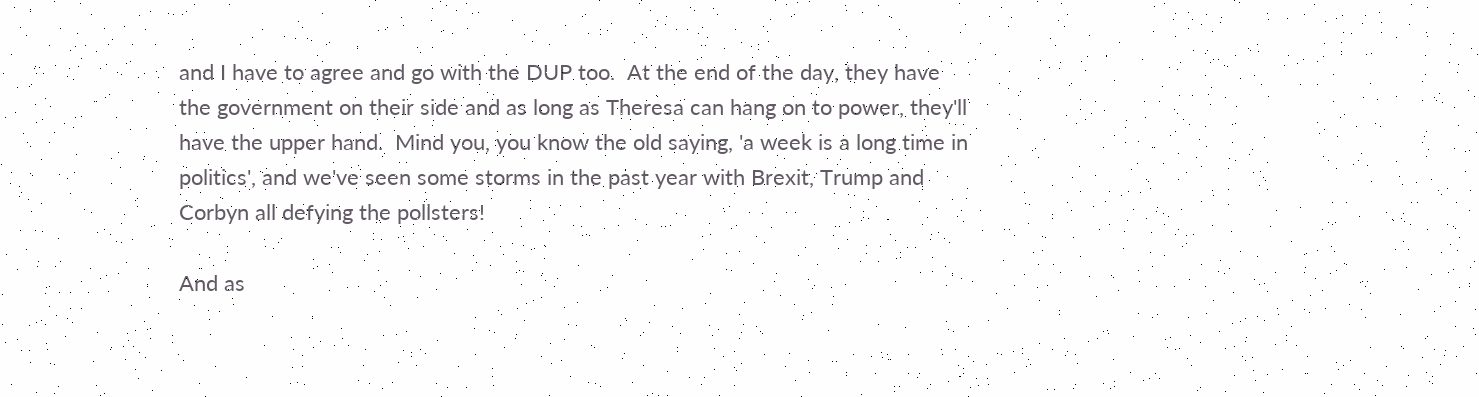and I have to agree and go with the DUP too.  At the end of the day, they have the government on their side and as long as Theresa can hang on to power, they'll have the upper hand.  Mind you, you know the old saying, 'a week is a long time in politics', and we've seen some storms in the past year with Brexit, Trump and Corbyn all defying the pollsters!

And as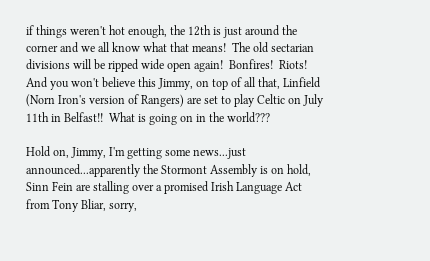if things weren't hot enough, the 12th is just around the corner and we all know what that means!  The old sectarian divisions will be ripped wide open again!  Bonfires!  Riots!  And you won't believe this Jimmy, on top of all that, Linfield (Norn Iron's version of Rangers) are set to play Celtic on July 11th in Belfast!!  What is going on in the world???

Hold on, Jimmy, I'm getting some news...just announced...apparently the Stormont Assembly is on hold, Sinn Fein are stalling over a promised Irish Language Act from Tony Bliar, sorry,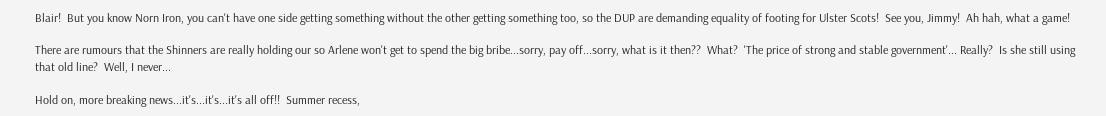Blair!  But you know Norn Iron, you can't have one side getting something without the other getting something too, so the DUP are demanding equality of footing for Ulster Scots!  See you, Jimmy!  Ah hah, what a game!

There are rumours that the Shinners are really holding our so Arlene won't get to spend the big bribe...sorry, pay off...sorry, what is it then??  What?  'The price of strong and stable government'... Really?  Is she still using that old line?  Well, I never...

Hold on, more breaking news...it's...it's...it's all off!!  Summer recess,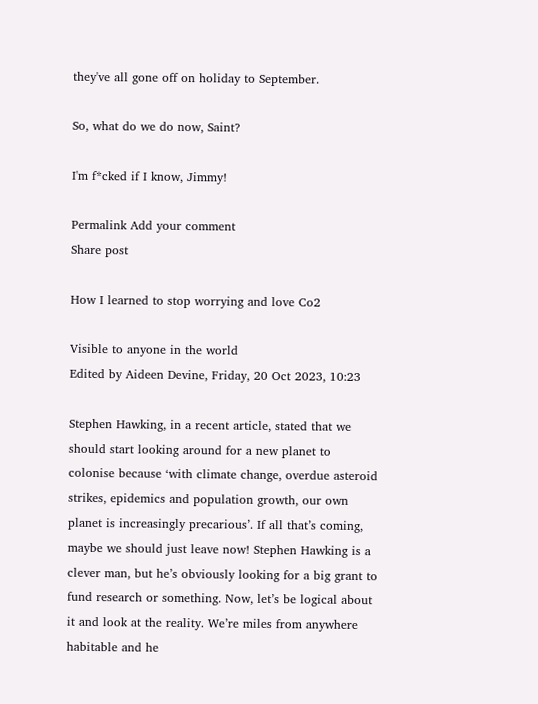they've all gone off on holiday to September.

So, what do we do now, Saint?

I'm f*cked if I know, Jimmy!

Permalink Add your comment
Share post

How I learned to stop worrying and love Co2

Visible to anyone in the world
Edited by Aideen Devine, Friday, 20 Oct 2023, 10:23

Stephen Hawking, in a recent article, stated that we should start looking around for a new planet to colonise because ‘with climate change, overdue asteroid strikes, epidemics and population growth, our own planet is increasingly precarious’. If all that’s coming, maybe we should just leave now! Stephen Hawking is a clever man, but he’s obviously looking for a big grant to fund research or something. Now, let’s be logical about it and look at the reality. We’re miles from anywhere habitable and he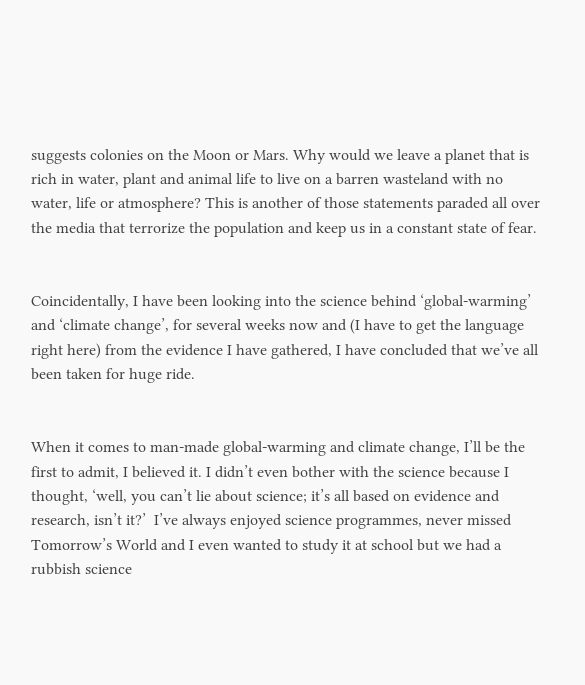suggests colonies on the Moon or Mars. Why would we leave a planet that is rich in water, plant and animal life to live on a barren wasteland with no water, life or atmosphere? This is another of those statements paraded all over the media that terrorize the population and keep us in a constant state of fear.


Coincidentally, I have been looking into the science behind ‘global-warming’ and ‘climate change’, for several weeks now and (I have to get the language right here) from the evidence I have gathered, I have concluded that we’ve all been taken for huge ride.


When it comes to man-made global-warming and climate change, I’ll be the first to admit, I believed it. I didn’t even bother with the science because I thought, ‘well, you can’t lie about science; it’s all based on evidence and research, isn’t it?’  I’ve always enjoyed science programmes, never missed Tomorrow’s World and I even wanted to study it at school but we had a rubbish science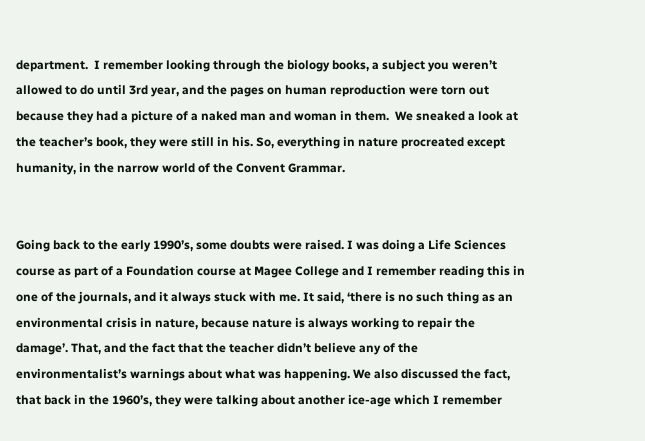department.  I remember looking through the biology books, a subject you weren’t allowed to do until 3rd year, and the pages on human reproduction were torn out because they had a picture of a naked man and woman in them.  We sneaked a look at the teacher’s book, they were still in his. So, everything in nature procreated except humanity, in the narrow world of the Convent Grammar.


Going back to the early 1990’s, some doubts were raised. I was doing a Life Sciences course as part of a Foundation course at Magee College and I remember reading this in one of the journals, and it always stuck with me. It said, ‘there is no such thing as an environmental crisis in nature, because nature is always working to repair the damage’. That, and the fact that the teacher didn’t believe any of the environmentalist’s warnings about what was happening. We also discussed the fact, that back in the 1960’s, they were talking about another ice-age which I remember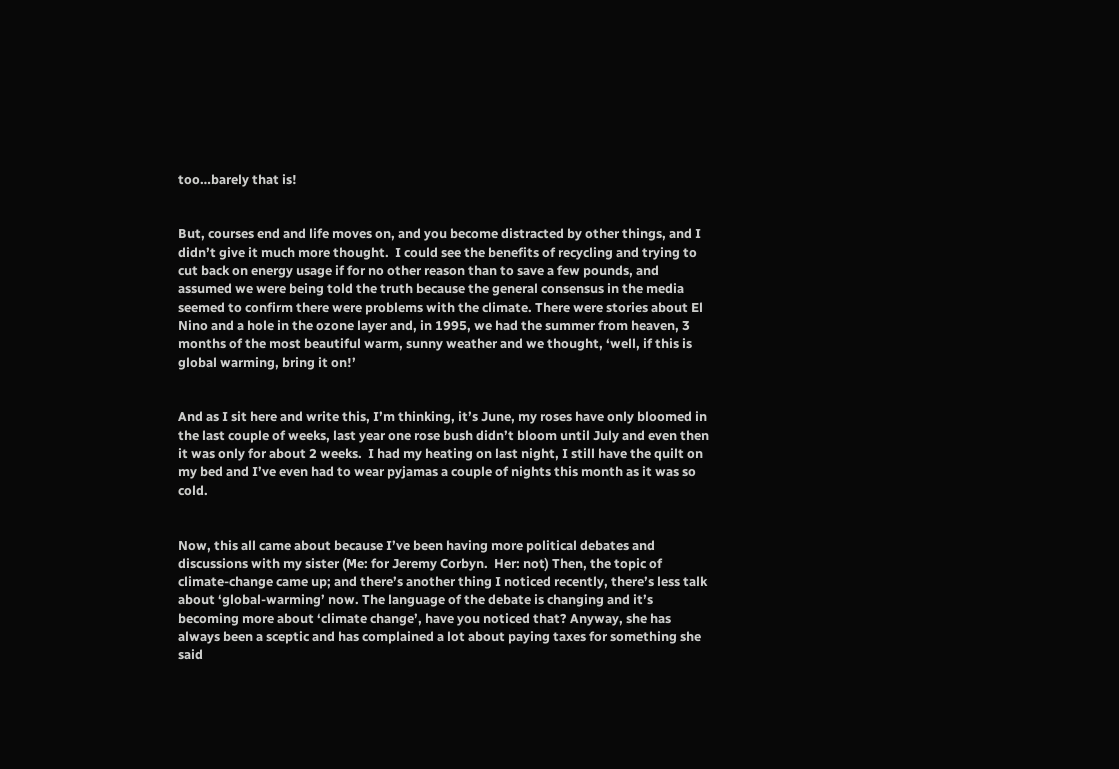too…barely that is!


But, courses end and life moves on, and you become distracted by other things, and I didn’t give it much more thought.  I could see the benefits of recycling and trying to cut back on energy usage if for no other reason than to save a few pounds, and assumed we were being told the truth because the general consensus in the media seemed to confirm there were problems with the climate. There were stories about El Nino and a hole in the ozone layer and, in 1995, we had the summer from heaven, 3 months of the most beautiful warm, sunny weather and we thought, ‘well, if this is global warming, bring it on!’


And as I sit here and write this, I’m thinking, it’s June, my roses have only bloomed in the last couple of weeks, last year one rose bush didn’t bloom until July and even then it was only for about 2 weeks.  I had my heating on last night, I still have the quilt on my bed and I’ve even had to wear pyjamas a couple of nights this month as it was so cold.


Now, this all came about because I’ve been having more political debates and discussions with my sister (Me: for Jeremy Corbyn.  Her: not) Then, the topic of climate-change came up; and there’s another thing I noticed recently, there’s less talk about ‘global-warming’ now. The language of the debate is changing and it’s becoming more about ‘climate change’, have you noticed that? Anyway, she has always been a sceptic and has complained a lot about paying taxes for something she said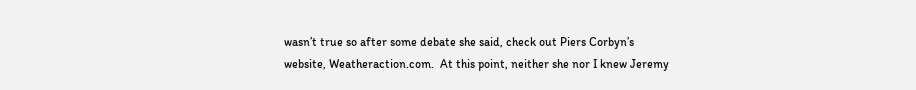wasn’t true so after some debate she said, check out Piers Corbyn’s website, Weatheraction.com.  At this point, neither she nor I knew Jeremy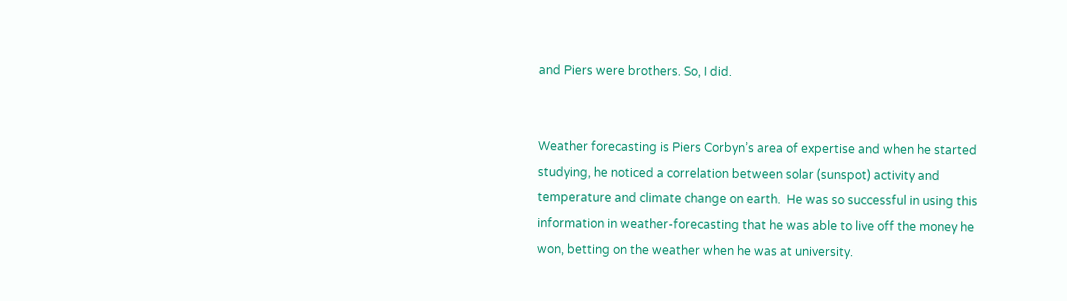and Piers were brothers. So, I did.


Weather forecasting is Piers Corbyn’s area of expertise and when he started studying, he noticed a correlation between solar (sunspot) activity and temperature and climate change on earth.  He was so successful in using this information in weather-forecasting that he was able to live off the money he won, betting on the weather when he was at university.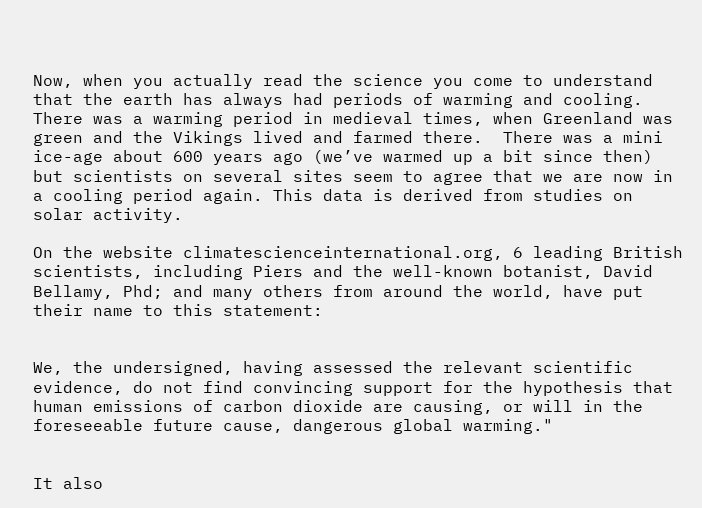Now, when you actually read the science you come to understand that the earth has always had periods of warming and cooling. There was a warming period in medieval times, when Greenland was green and the Vikings lived and farmed there.  There was a mini ice-age about 600 years ago (we’ve warmed up a bit since then) but scientists on several sites seem to agree that we are now in a cooling period again. This data is derived from studies on solar activity.

On the website climatescienceinternational.org, 6 leading British scientists, including Piers and the well-known botanist, David Bellamy, Phd; and many others from around the world, have put their name to this statement:


We, the undersigned, having assessed the relevant scientific evidence, do not find convincing support for the hypothesis that human emissions of carbon dioxide are causing, or will in the foreseeable future cause, dangerous global warming."


It also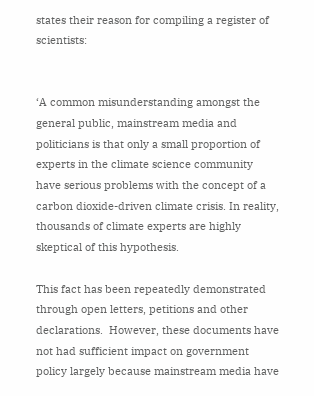states their reason for compiling a register of scientists:


‘A common misunderstanding amongst the general public, mainstream media and politicians is that only a small proportion of experts in the climate science community have serious problems with the concept of a carbon dioxide-driven climate crisis. In reality, thousands of climate experts are highly skeptical of this hypothesis.

This fact has been repeatedly demonstrated through open letters, petitions and other declarations.  However, these documents have not had sufficient impact on government policy largely because mainstream media have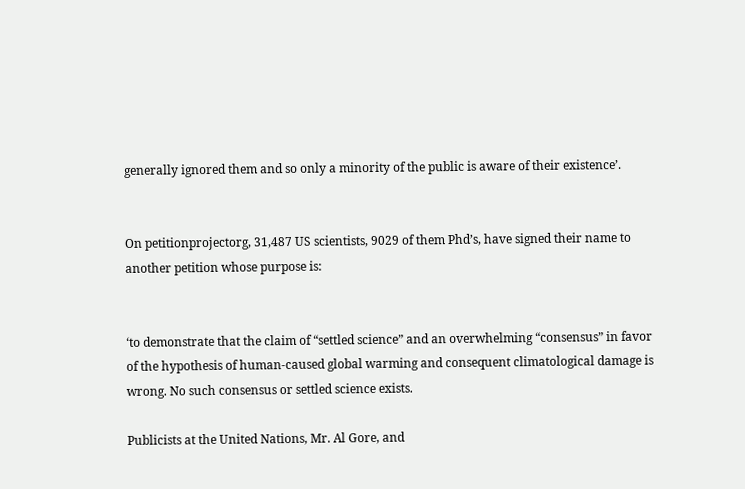generally ignored them and so only a minority of the public is aware of their existence’.


On petitionprojectorg, 31,487 US scientists, 9029 of them Phd’s, have signed their name to another petition whose purpose is:


‘to demonstrate that the claim of “settled science” and an overwhelming “consensus” in favor of the hypothesis of human-caused global warming and consequent climatological damage is wrong. No such consensus or settled science exists.

Publicists at the United Nations, Mr. Al Gore, and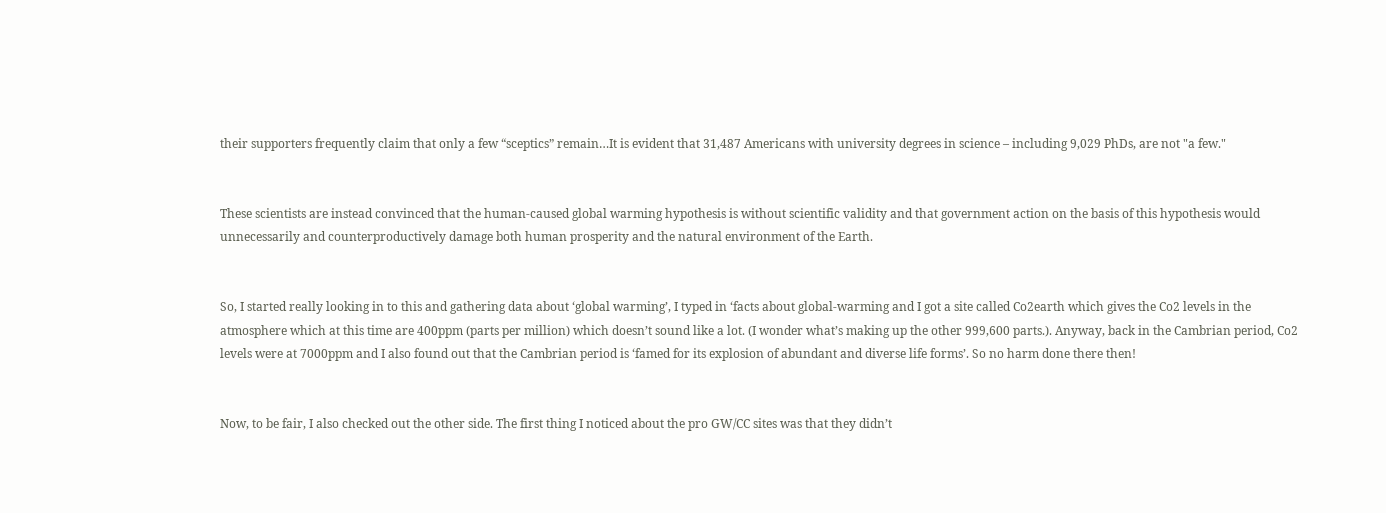their supporters frequently claim that only a few “sceptics” remain…It is evident that 31,487 Americans with university degrees in science – including 9,029 PhDs, are not "a few."


These scientists are instead convinced that the human-caused global warming hypothesis is without scientific validity and that government action on the basis of this hypothesis would unnecessarily and counterproductively damage both human prosperity and the natural environment of the Earth.


So, I started really looking in to this and gathering data about ‘global warming’, I typed in ‘facts about global-warming and I got a site called Co2earth which gives the Co2 levels in the atmosphere which at this time are 400ppm (parts per million) which doesn’t sound like a lot. (I wonder what’s making up the other 999,600 parts.). Anyway, back in the Cambrian period, Co2 levels were at 7000ppm and I also found out that the Cambrian period is ‘famed for its explosion of abundant and diverse life forms’. So no harm done there then!


Now, to be fair, I also checked out the other side. The first thing I noticed about the pro GW/CC sites was that they didn’t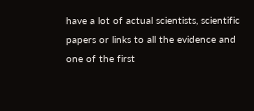have a lot of actual scientists, scientific papers or links to all the evidence and one of the first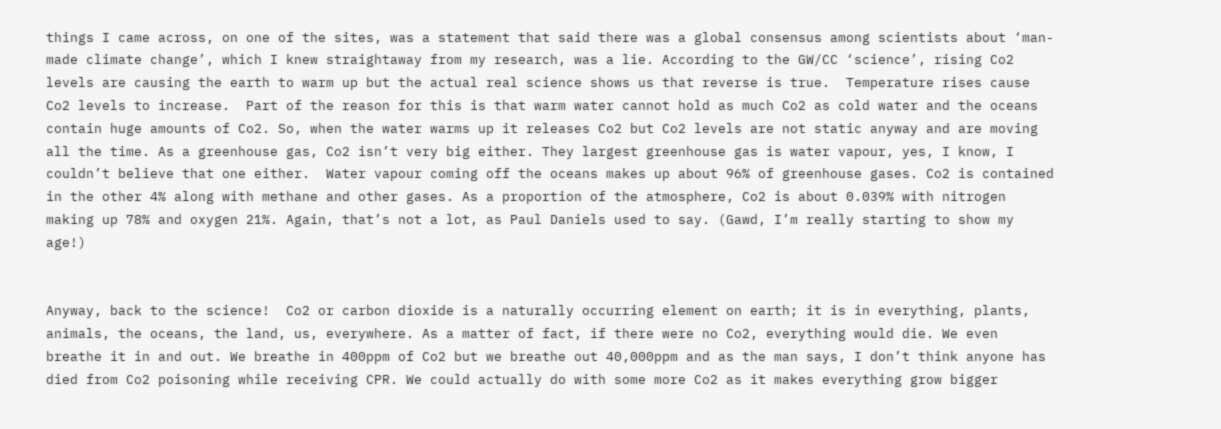things I came across, on one of the sites, was a statement that said there was a global consensus among scientists about ‘man-made climate change’, which I knew straightaway from my research, was a lie. According to the GW/CC ‘science’, rising Co2 levels are causing the earth to warm up but the actual real science shows us that reverse is true.  Temperature rises cause Co2 levels to increase.  Part of the reason for this is that warm water cannot hold as much Co2 as cold water and the oceans contain huge amounts of Co2. So, when the water warms up it releases Co2 but Co2 levels are not static anyway and are moving all the time. As a greenhouse gas, Co2 isn’t very big either. They largest greenhouse gas is water vapour, yes, I know, I couldn’t believe that one either.  Water vapour coming off the oceans makes up about 96% of greenhouse gases. Co2 is contained in the other 4% along with methane and other gases. As a proportion of the atmosphere, Co2 is about 0.039% with nitrogen making up 78% and oxygen 21%. Again, that’s not a lot, as Paul Daniels used to say. (Gawd, I’m really starting to show my age!)


Anyway, back to the science!  Co2 or carbon dioxide is a naturally occurring element on earth; it is in everything, plants, animals, the oceans, the land, us, everywhere. As a matter of fact, if there were no Co2, everything would die. We even breathe it in and out. We breathe in 400ppm of Co2 but we breathe out 40,000ppm and as the man says, I don’t think anyone has died from Co2 poisoning while receiving CPR. We could actually do with some more Co2 as it makes everything grow bigger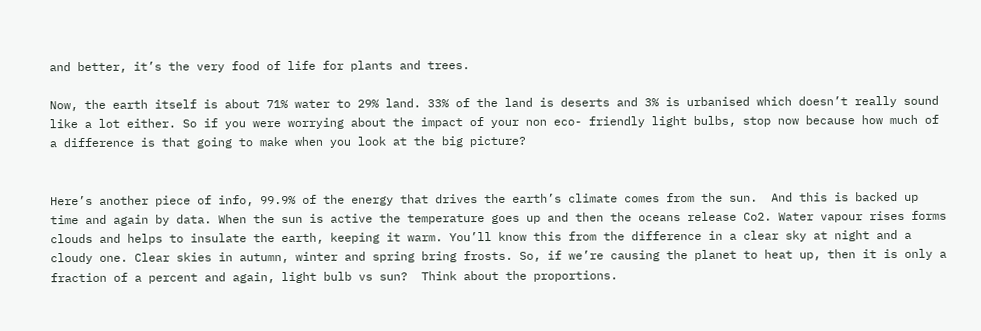and better, it’s the very food of life for plants and trees.

Now, the earth itself is about 71% water to 29% land. 33% of the land is deserts and 3% is urbanised which doesn’t really sound like a lot either. So if you were worrying about the impact of your non eco- friendly light bulbs, stop now because how much of a difference is that going to make when you look at the big picture?


Here’s another piece of info, 99.9% of the energy that drives the earth’s climate comes from the sun.  And this is backed up time and again by data. When the sun is active the temperature goes up and then the oceans release Co2. Water vapour rises forms clouds and helps to insulate the earth, keeping it warm. You’ll know this from the difference in a clear sky at night and a cloudy one. Clear skies in autumn, winter and spring bring frosts. So, if we’re causing the planet to heat up, then it is only a fraction of a percent and again, light bulb vs sun?  Think about the proportions.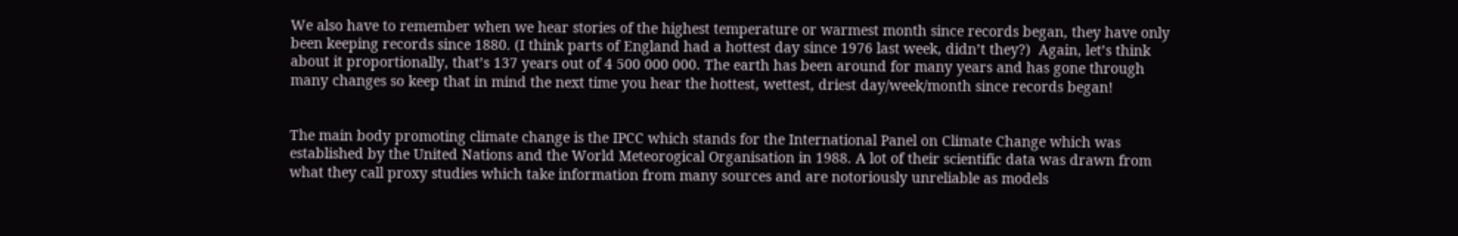We also have to remember when we hear stories of the highest temperature or warmest month since records began, they have only been keeping records since 1880. (I think parts of England had a hottest day since 1976 last week, didn’t they?)  Again, let’s think about it proportionally, that’s 137 years out of 4 500 000 000. The earth has been around for many years and has gone through many changes so keep that in mind the next time you hear the hottest, wettest, driest day/week/month since records began!


The main body promoting climate change is the IPCC which stands for the International Panel on Climate Change which was established by the United Nations and the World Meteorogical Organisation in 1988. A lot of their scientific data was drawn from what they call proxy studies which take information from many sources and are notoriously unreliable as models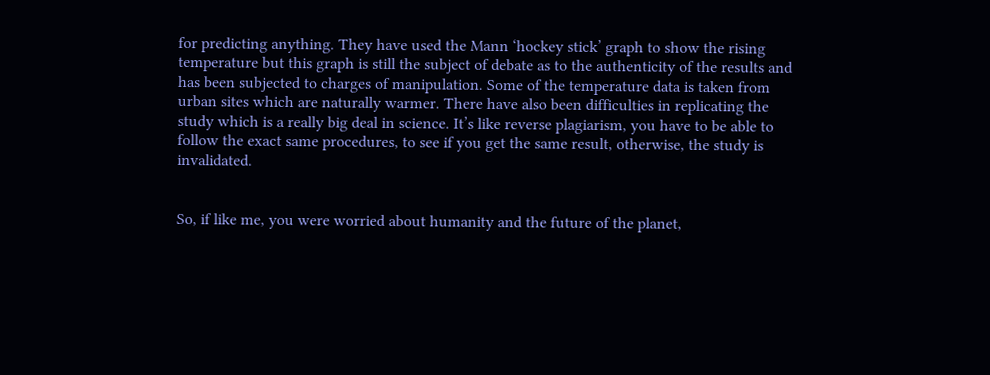for predicting anything. They have used the Mann ‘hockey stick’ graph to show the rising temperature but this graph is still the subject of debate as to the authenticity of the results and has been subjected to charges of manipulation. Some of the temperature data is taken from urban sites which are naturally warmer. There have also been difficulties in replicating the study which is a really big deal in science. It’s like reverse plagiarism, you have to be able to follow the exact same procedures, to see if you get the same result, otherwise, the study is invalidated.


So, if like me, you were worried about humanity and the future of the planet,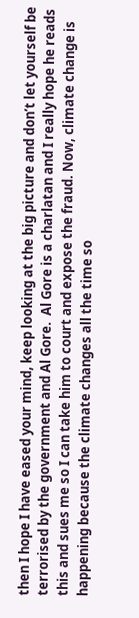then I hope I have eased your mind, keep looking at the big picture and don’t let yourself be terrorised by the government and Al Gore.  Al Gore is a charlatan and I really hope he reads this and sues me so I can take him to court and expose the fraud. Now, climate change is happening because the climate changes all the time so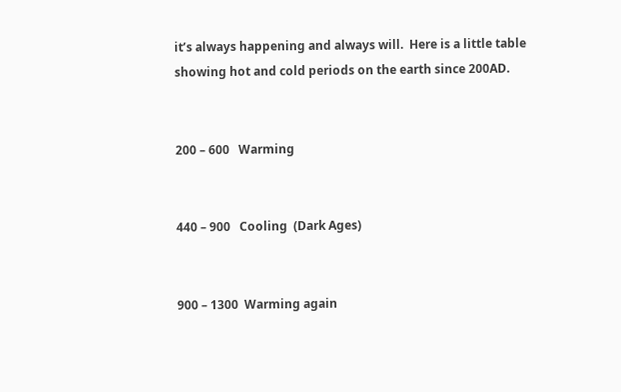it’s always happening and always will.  Here is a little table showing hot and cold periods on the earth since 200AD.


200 – 600   Warming


440 – 900   Cooling  (Dark Ages)


900 – 1300  Warming again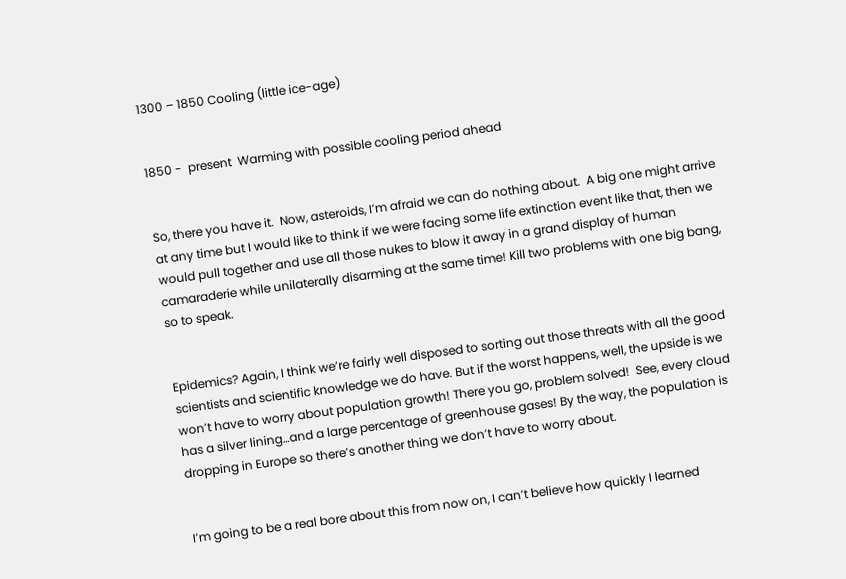1300 – 1850 Cooling (little ice-age)


1850 -  present  Warming with possible cooling period ahead


So, there you have it.  Now, asteroids, I’m afraid we can do nothing about.  A big one might arrive at any time but I would like to think if we were facing some life extinction event like that, then we would pull together and use all those nukes to blow it away in a grand display of human camaraderie while unilaterally disarming at the same time! Kill two problems with one big bang, so to speak.


Epidemics? Again, I think we’re fairly well disposed to sorting out those threats with all the good scientists and scientific knowledge we do have. But if the worst happens, well, the upside is we won’t have to worry about population growth! There you go, problem solved!  See, every cloud has a silver lining…and a large percentage of greenhouse gases! By the way, the population is dropping in Europe so there’s another thing we don’t have to worry about.


I’m going to be a real bore about this from now on, I can’t believe how quickly I learned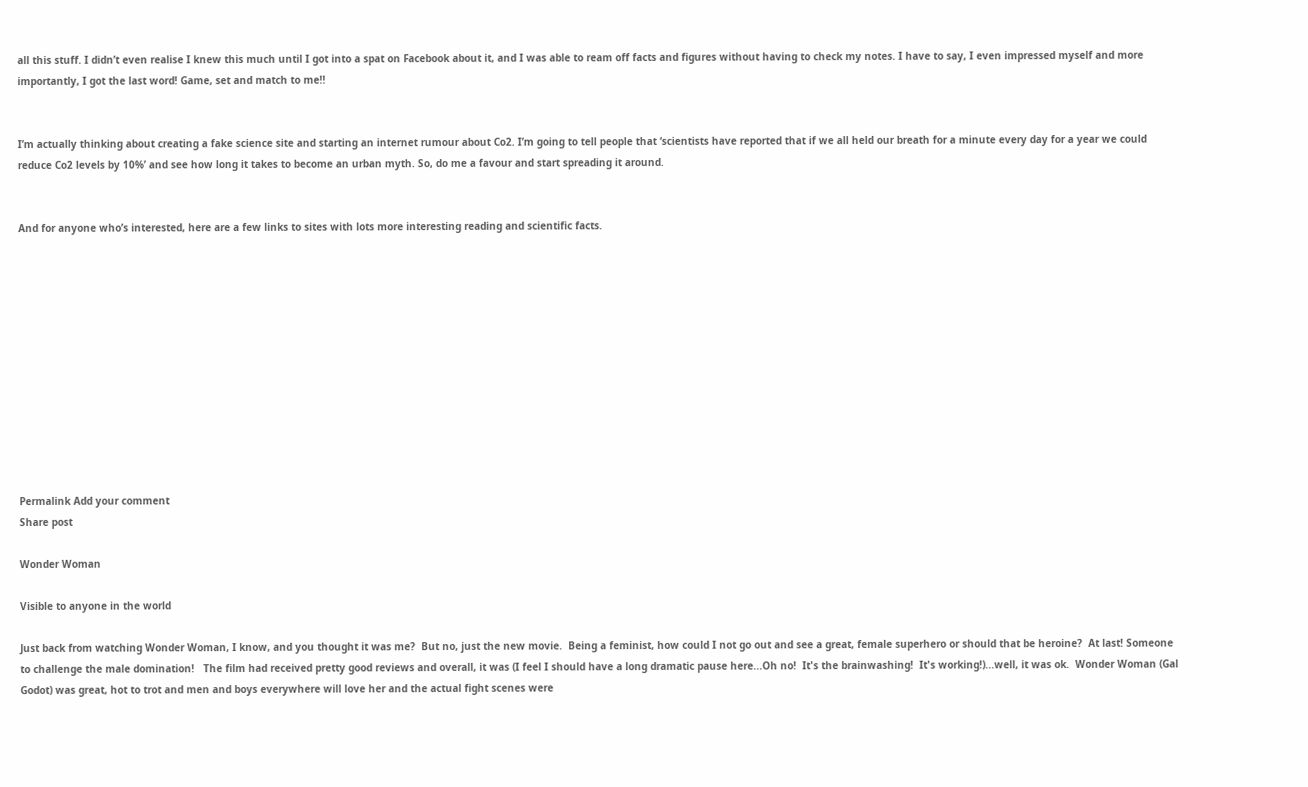all this stuff. I didn’t even realise I knew this much until I got into a spat on Facebook about it, and I was able to ream off facts and figures without having to check my notes. I have to say, I even impressed myself and more importantly, I got the last word! Game, set and match to me!!


I’m actually thinking about creating a fake science site and starting an internet rumour about Co2. I’m going to tell people that ‘scientists have reported that if we all held our breath for a minute every day for a year we could reduce Co2 levels by 10%’ and see how long it takes to become an urban myth. So, do me a favour and start spreading it around.


And for anyone who’s interested, here are a few links to sites with lots more interesting reading and scientific facts.












Permalink Add your comment
Share post

Wonder Woman

Visible to anyone in the world

Just back from watching Wonder Woman, I know, and you thought it was me?  But no, just the new movie.  Being a feminist, how could I not go out and see a great, female superhero or should that be heroine?  At last! Someone to challenge the male domination!   The film had received pretty good reviews and overall, it was (I feel I should have a long dramatic pause here...Oh no!  It's the brainwashing!  It's working!)...well, it was ok.  Wonder Woman (Gal Godot) was great, hot to trot and men and boys everywhere will love her and the actual fight scenes were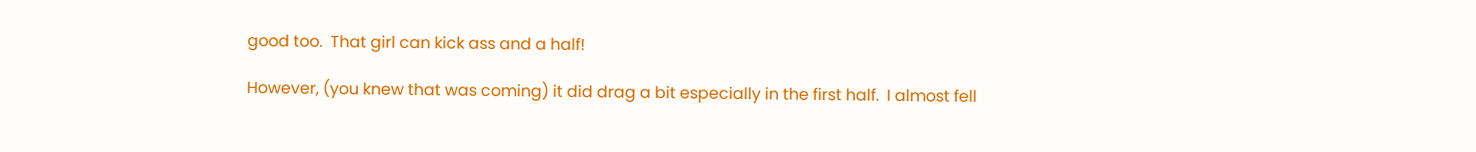good too.  That girl can kick ass and a half!

However, (you knew that was coming) it did drag a bit especially in the first half.  I almost fell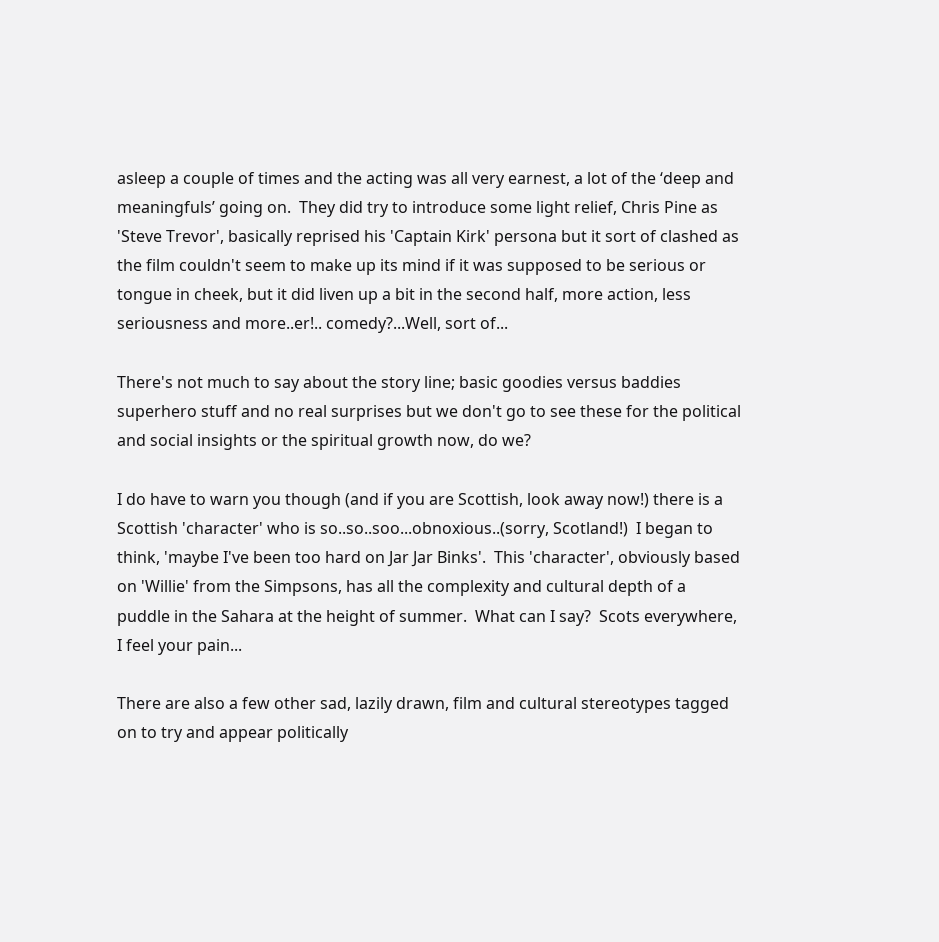asleep a couple of times and the acting was all very earnest, a lot of the ‘deep and meaningfuls’ going on.  They did try to introduce some light relief, Chris Pine as 'Steve Trevor', basically reprised his 'Captain Kirk' persona but it sort of clashed as the film couldn't seem to make up its mind if it was supposed to be serious or tongue in cheek, but it did liven up a bit in the second half, more action, less seriousness and more..er!.. comedy?...Well, sort of...

There's not much to say about the story line; basic goodies versus baddies superhero stuff and no real surprises but we don't go to see these for the political and social insights or the spiritual growth now, do we?

I do have to warn you though (and if you are Scottish, look away now!) there is a Scottish 'character' who is so..so..soo...obnoxious..(sorry, Scotland!)  I began to think, 'maybe I've been too hard on Jar Jar Binks'.  This 'character', obviously based on 'Willie' from the Simpsons, has all the complexity and cultural depth of a puddle in the Sahara at the height of summer.  What can I say?  Scots everywhere, I feel your pain...

There are also a few other sad, lazily drawn, film and cultural stereotypes tagged on to try and appear politically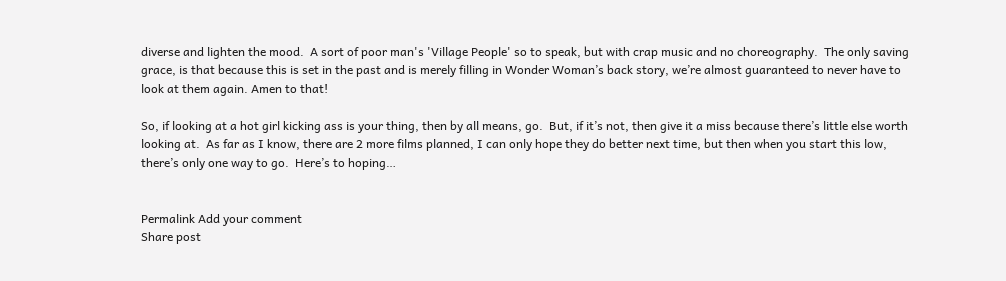diverse and lighten the mood.  A sort of poor man's 'Village People' so to speak, but with crap music and no choreography.  The only saving grace, is that because this is set in the past and is merely filling in Wonder Woman’s back story, we’re almost guaranteed to never have to look at them again. Amen to that!

So, if looking at a hot girl kicking ass is your thing, then by all means, go.  But, if it’s not, then give it a miss because there’s little else worth looking at.  As far as I know, there are 2 more films planned, I can only hope they do better next time, but then when you start this low, there’s only one way to go.  Here’s to hoping…


Permalink Add your comment
Share post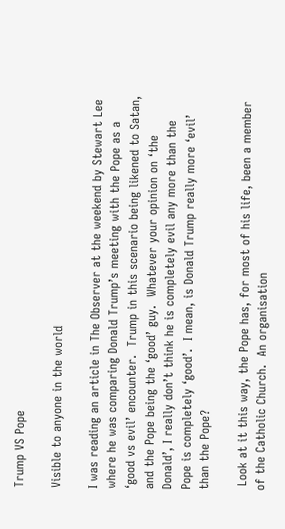Trump VS Pope

Visible to anyone in the world

I was reading an article in The Observer at the weekend by Stewart Lee where he was comparing Donald Trump’s meeting with the Pope as a ‘good vs evil’ encounter.  Trump in this scenario being likened to Satan, and the Pope being the ‘good’ guy.  Whatever your opinion on ‘the Donald’, I really don’t think he is completely evil any more than the Pope is completely ‘good’.  I mean, is Donald Trump really more ‘evil’ than the Pope?

 Look at it this way, the Pope has, for most of his life, been a member of the Catholic Church.  An organisation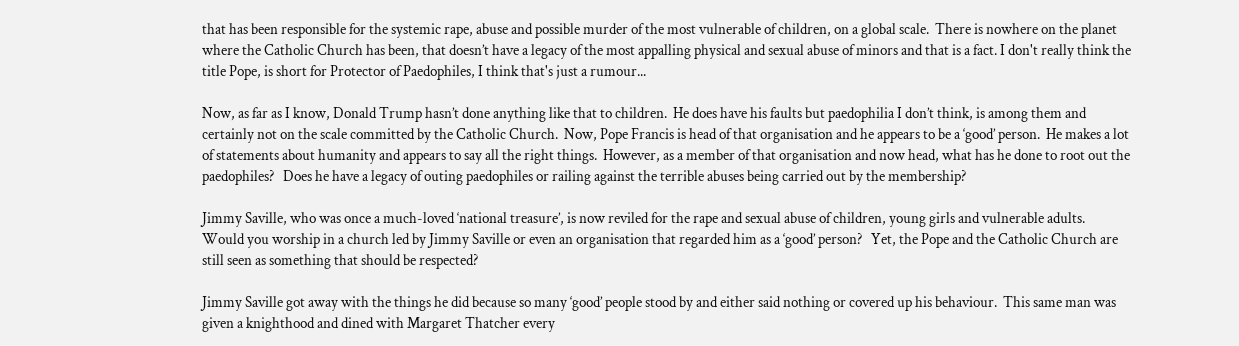that has been responsible for the systemic rape, abuse and possible murder of the most vulnerable of children, on a global scale.  There is nowhere on the planet where the Catholic Church has been, that doesn’t have a legacy of the most appalling physical and sexual abuse of minors and that is a fact. I don't really think the title Pope, is short for Protector of Paedophiles, I think that's just a rumour...

Now, as far as I know, Donald Trump hasn’t done anything like that to children.  He does have his faults but paedophilia I don’t think, is among them and certainly not on the scale committed by the Catholic Church.  Now, Pope Francis is head of that organisation and he appears to be a ‘good’ person.  He makes a lot of statements about humanity and appears to say all the right things.  However, as a member of that organisation and now head, what has he done to root out the paedophiles?   Does he have a legacy of outing paedophiles or railing against the terrible abuses being carried out by the membership?

Jimmy Saville, who was once a much-loved ‘national treasure’, is now reviled for the rape and sexual abuse of children, young girls and vulnerable adults.  Would you worship in a church led by Jimmy Saville or even an organisation that regarded him as a ‘good’ person?   Yet, the Pope and the Catholic Church are still seen as something that should be respected?

Jimmy Saville got away with the things he did because so many ‘good’ people stood by and either said nothing or covered up his behaviour.  This same man was given a knighthood and dined with Margaret Thatcher every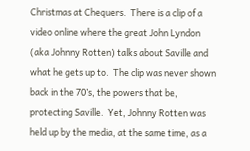Christmas at Chequers.  There is a clip of a video online where the great John Lyndon (aka Johnny Rotten) talks about Saville and what he gets up to.  The clip was never shown back in the 70’s, the powers that be, protecting Saville.  Yet, Johnny Rotten was held up by the media, at the same time, as a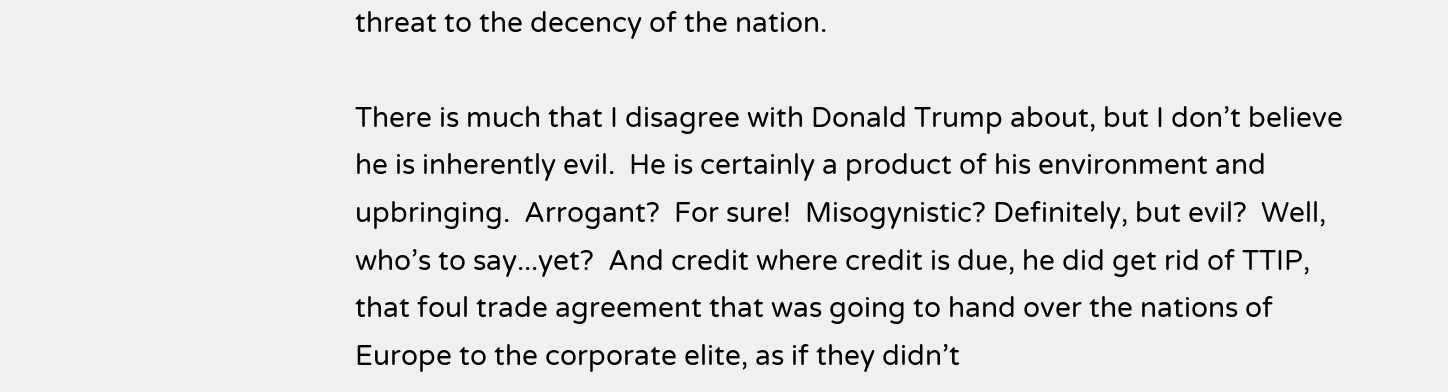threat to the decency of the nation.

There is much that I disagree with Donald Trump about, but I don’t believe he is inherently evil.  He is certainly a product of his environment and upbringing.  Arrogant?  For sure!  Misogynistic? Definitely, but evil?  Well, who’s to say...yet?  And credit where credit is due, he did get rid of TTIP, that foul trade agreement that was going to hand over the nations of Europe to the corporate elite, as if they didn’t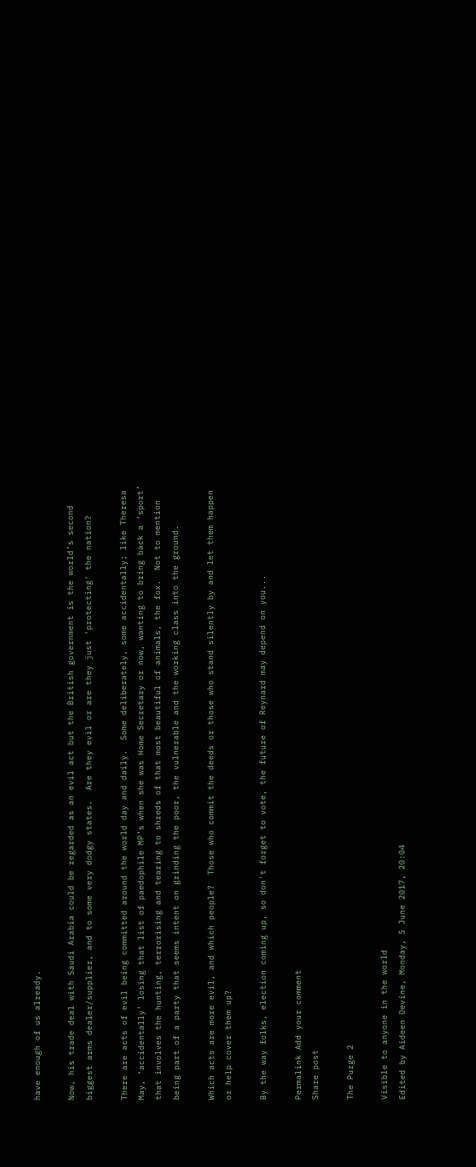have enough of us already.

Now, his trade deal with Saudi Arabia could be regarded as an evil act but the British government is the world’s second biggest arms dealer/supplier, and to some very dodgy states.  Are they evil or are they just 'protecting' the nation?

There are acts of evil being committed around the world day and daily.  Some deliberately, some accidentally; like Theresa May, ‘accidentally’ losing that list of paedophile MP’s when she was Home Secretary or now, wanting to bring back a ‘sport’ that involves the hunting, terrorising and tearing to shreds of that most beautiful of animals, the fox.  Not to mention being part of a party that seems intent on grinding the poor, the vulnerable and the working class into the ground.

Which acts are more evil, and which people?  Those who commit the deeds or those who stand silently by and let them happen or help cover them up?

By the way folks, election coming up, so don't forget to vote, the future of Reynard may depend on you...

Permalink Add your comment
Share post

The Purge 2

Visible to anyone in the world
Edited by Aideen Devine, Monday, 5 June 2017, 20:04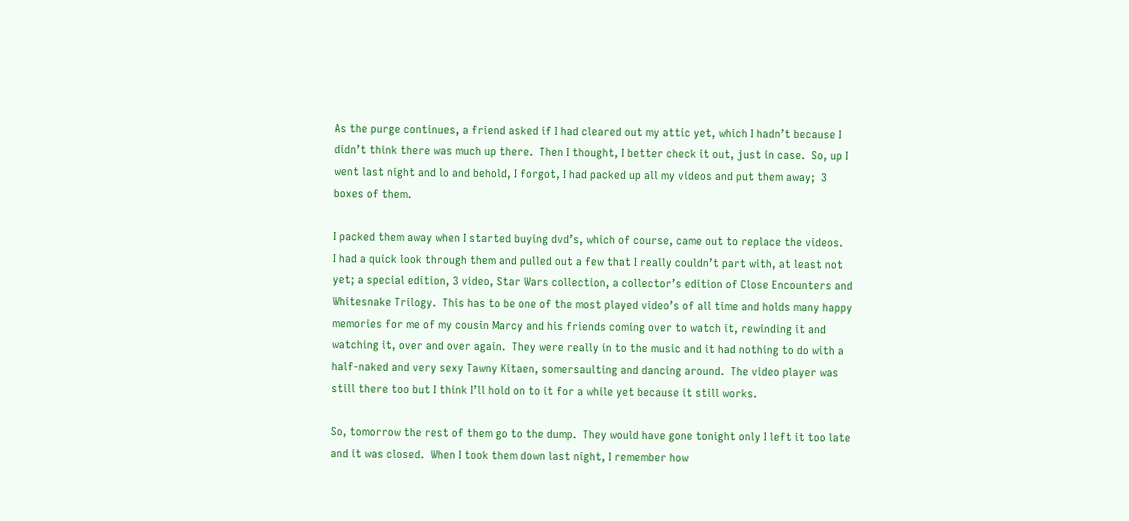As the purge continues, a friend asked if I had cleared out my attic yet, which I hadn’t because I didn’t think there was much up there.  Then I thought, I better check it out, just in case.  So, up I went last night and lo and behold, I forgot, I had packed up all my videos and put them away;  3 boxes of them.

I packed them away when I started buying dvd’s, which of course, came out to replace the videos.   I had a quick look through them and pulled out a few that I really couldn’t part with, at least not yet; a special edition, 3 video, Star Wars collection, a collector’s edition of Close Encounters and Whitesnake Trilogy.  This has to be one of the most played video’s of all time and holds many happy memories for me of my cousin Marcy and his friends coming over to watch it, rewinding it and watching it, over and over again.  They were really in to the music and it had nothing to do with a half-naked and very sexy Tawny Kitaen, somersaulting and dancing around.  The video player was still there too but I think I’ll hold on to it for a while yet because it still works.

So, tomorrow the rest of them go to the dump.  They would have gone tonight only I left it too late and it was closed.  When I took them down last night, I remember how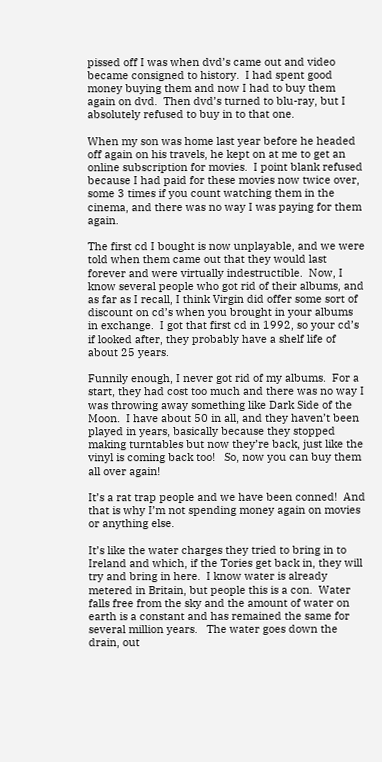pissed off I was when dvd’s came out and video became consigned to history.  I had spent good money buying them and now I had to buy them again on dvd.  Then dvd’s turned to blu-ray, but I absolutely refused to buy in to that one.

When my son was home last year before he headed off again on his travels, he kept on at me to get an online subscription for movies.  I point blank refused because I had paid for these movies now twice over, some 3 times if you count watching them in the cinema, and there was no way I was paying for them again.

The first cd I bought is now unplayable, and we were told when them came out that they would last forever and were virtually indestructible.  Now, I know several people who got rid of their albums, and as far as I recall, I think Virgin did offer some sort of discount on cd’s when you brought in your albums in exchange.  I got that first cd in 1992, so your cd’s if looked after, they probably have a shelf life of about 25 years.

Funnily enough, I never got rid of my albums.  For a start, they had cost too much and there was no way I was throwing away something like Dark Side of the Moon.  I have about 50 in all, and they haven’t been played in years, basically because they stopped making turntables but now they’re back, just like the vinyl is coming back too!   So, now you can buy them all over again!

It’s a rat trap people and we have been conned!  And that is why I’m not spending money again on movies or anything else.

It’s like the water charges they tried to bring in to Ireland and which, if the Tories get back in, they will try and bring in here.  I know water is already metered in Britain, but people this is a con.  Water falls free from the sky and the amount of water on earth is a constant and has remained the same for several million years.   The water goes down the drain, out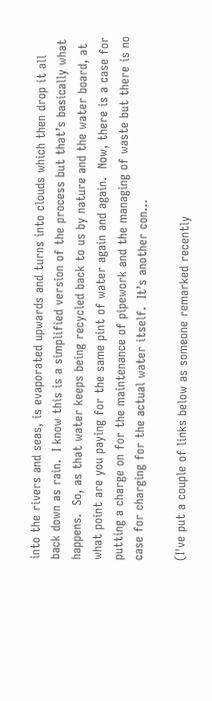into the rivers and seas, is evaporated upwards and turns into clouds which then drop it all back down as rain.  I know this is a simplified version of the process but that’s basically what happens.  So, as that water keeps being recycled back to us by nature and the water board, at what point are you paying for the same pint of water again and again.  Now, there is a case for putting a charge on for the maintenance of pipework and the managing of waste but there is no case for charging for the actual water itself.  It’s another con…

(I've put a couple of links below as someone remarked recently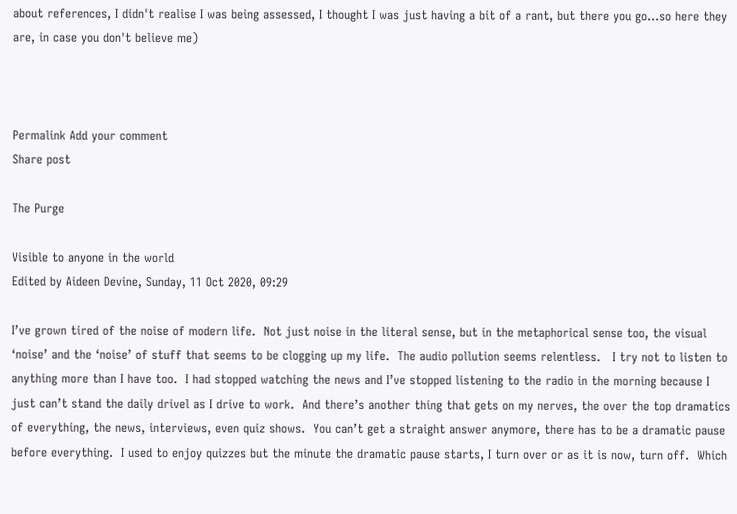about references, I didn't realise I was being assessed, I thought I was just having a bit of a rant, but there you go...so here they are, in case you don't believe me)



Permalink Add your comment
Share post

The Purge

Visible to anyone in the world
Edited by Aideen Devine, Sunday, 11 Oct 2020, 09:29

I’ve grown tired of the noise of modern life.  Not just noise in the literal sense, but in the metaphorical sense too, the visual ‘noise’ and the ‘noise’ of stuff that seems to be clogging up my life.  The audio pollution seems relentless.   I try not to listen to anything more than I have too.  I had stopped watching the news and I’ve stopped listening to the radio in the morning because I just can’t stand the daily drivel as I drive to work.  And there’s another thing that gets on my nerves, the over the top dramatics of everything, the news, interviews, even quiz shows.  You can’t get a straight answer anymore, there has to be a dramatic pause before everything.  I used to enjoy quizzes but the minute the dramatic pause starts, I turn over or as it is now, turn off.  Which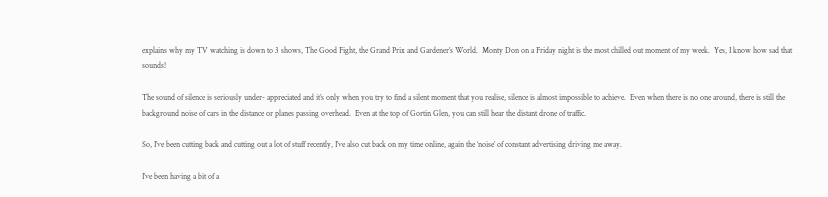explains why my TV watching is down to 3 shows, The Good Fight, the Grand Prix and Gardener’s World.  Monty Don on a Friday night is the most chilled out moment of my week.  Yes, I know how sad that sounds!

The sound of silence is seriously under- appreciated and it’s only when you try to find a silent moment that you realise, silence is almost impossible to achieve.  Even when there is no one around, there is still the background noise of cars in the distance or planes passing overhead.  Even at the top of Gortin Glen, you can still hear the distant drone of traffic.

So, I’ve been cutting back and cutting out a lot of stuff recently, I’ve also cut back on my time online, again the ‘noise’ of constant advertising driving me away.

I’ve been having a bit of a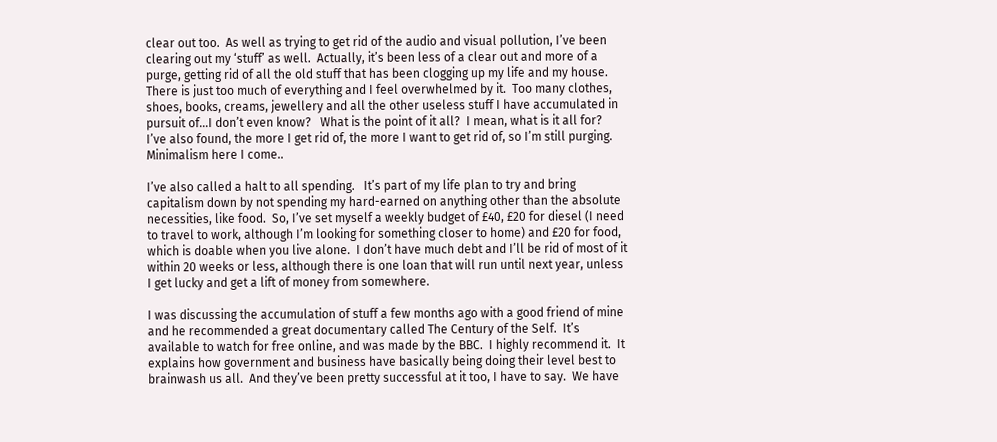clear out too.  As well as trying to get rid of the audio and visual pollution, I’ve been clearing out my ‘stuff’ as well.  Actually, it’s been less of a clear out and more of a purge, getting rid of all the old stuff that has been clogging up my life and my house.  There is just too much of everything and I feel overwhelmed by it.  Too many clothes, shoes, books, creams, jewellery and all the other useless stuff I have accumulated in pursuit of…I don’t even know?   What is the point of it all?  I mean, what is it all for?  I’ve also found, the more I get rid of, the more I want to get rid of, so I’m still purging. Minimalism here I come..

I’ve also called a halt to all spending.   It’s part of my life plan to try and bring capitalism down by not spending my hard-earned on anything other than the absolute necessities, like food.  So, I’ve set myself a weekly budget of £40, £20 for diesel (I need to travel to work, although I’m looking for something closer to home) and £20 for food, which is doable when you live alone.  I don’t have much debt and I’ll be rid of most of it within 20 weeks or less, although there is one loan that will run until next year, unless I get lucky and get a lift of money from somewhere.

I was discussing the accumulation of stuff a few months ago with a good friend of mine and he recommended a great documentary called The Century of the Self.  It’s available to watch for free online, and was made by the BBC.  I highly recommend it.  It explains how government and business have basically being doing their level best to brainwash us all.  And they’ve been pretty successful at it too, I have to say.  We have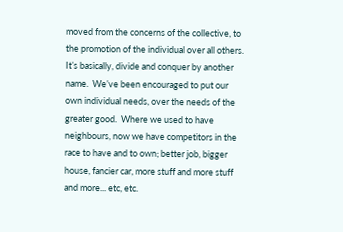moved from the concerns of the collective, to the promotion of the individual over all others.  It’s basically, divide and conquer by another name.  We’ve been encouraged to put our own individual needs, over the needs of the greater good.  Where we used to have neighbours, now we have competitors in the race to have and to own; better job, bigger house, fancier car, more stuff and more stuff and more... etc, etc.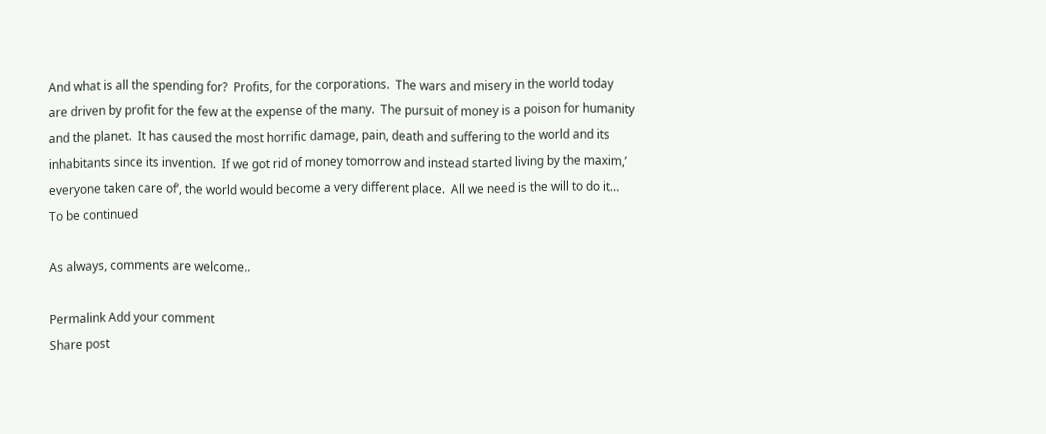And what is all the spending for?  Profits, for the corporations.  The wars and misery in the world today are driven by profit for the few at the expense of the many.  The pursuit of money is a poison for humanity and the planet.  It has caused the most horrific damage, pain, death and suffering to the world and its inhabitants since its invention.  If we got rid of money tomorrow and instead started living by the maxim,’ everyone taken care of’, the world would become a very different place.  All we need is the will to do it…  To be continued

As always, comments are welcome..

Permalink Add your comment
Share post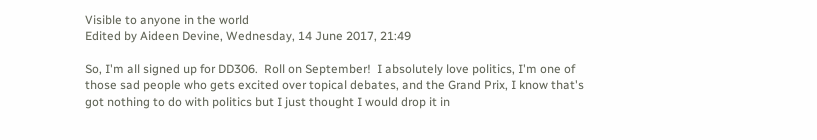Visible to anyone in the world
Edited by Aideen Devine, Wednesday, 14 June 2017, 21:49

So, I'm all signed up for DD306.  Roll on September!  I absolutely love politics, I'm one of those sad people who gets excited over topical debates, and the Grand Prix, I know that's got nothing to do with politics but I just thought I would drop it in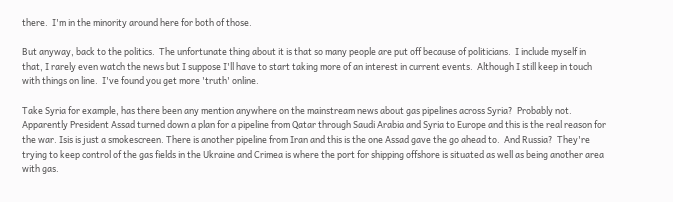there.  I'm in the minority around here for both of those.

But anyway, back to the politics.  The unfortunate thing about it is that so many people are put off because of politicians.  I include myself in that, I rarely even watch the news but I suppose I'll have to start taking more of an interest in current events.  Although I still keep in touch with things on line.  I've found you get more 'truth' online.

Take Syria for example, has there been any mention anywhere on the mainstream news about gas pipelines across Syria?  Probably not.  Apparently President Assad turned down a plan for a pipeline from Qatar through Saudi Arabia and Syria to Europe and this is the real reason for the war. Isis is just a smokescreen. There is another pipeline from Iran and this is the one Assad gave the go ahead to.  And Russia?  They're trying to keep control of the gas fields in the Ukraine and Crimea is where the port for shipping offshore is situated as well as being another area with gas.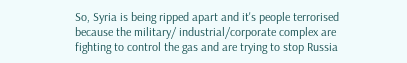So, Syria is being ripped apart and it's people terrorised because the military/ industrial/corporate complex are fighting to control the gas and are trying to stop Russia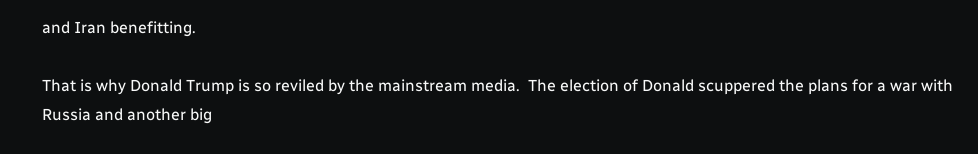and Iran benefitting.

That is why Donald Trump is so reviled by the mainstream media.  The election of Donald scuppered the plans for a war with Russia and another big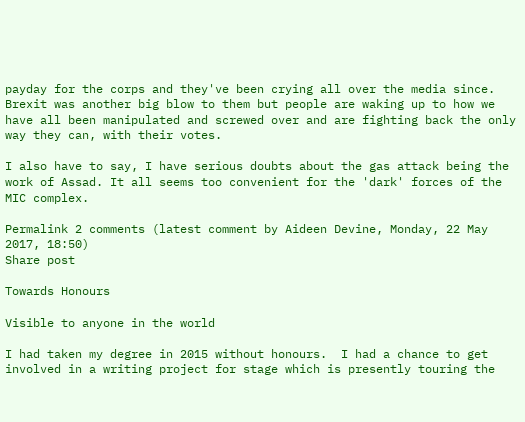payday for the corps and they've been crying all over the media since.  Brexit was another big blow to them but people are waking up to how we have all been manipulated and screwed over and are fighting back the only way they can, with their votes.

I also have to say, I have serious doubts about the gas attack being the work of Assad. It all seems too convenient for the 'dark' forces of the MIC complex.

Permalink 2 comments (latest comment by Aideen Devine, Monday, 22 May 2017, 18:50)
Share post

Towards Honours

Visible to anyone in the world

I had taken my degree in 2015 without honours.  I had a chance to get involved in a writing project for stage which is presently touring the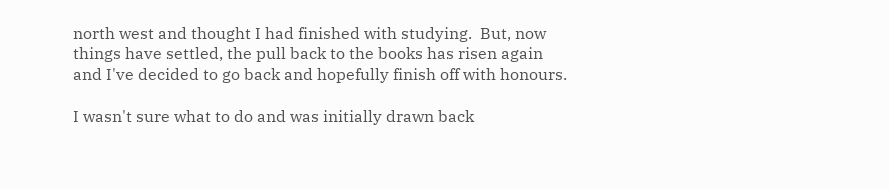north west and thought I had finished with studying.  But, now things have settled, the pull back to the books has risen again and I've decided to go back and hopefully finish off with honours.

I wasn't sure what to do and was initially drawn back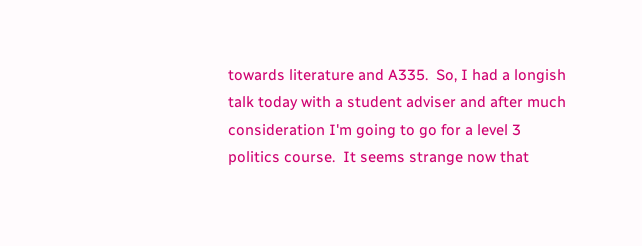towards literature and A335.  So, I had a longish talk today with a student adviser and after much consideration I'm going to go for a level 3 politics course.  It seems strange now that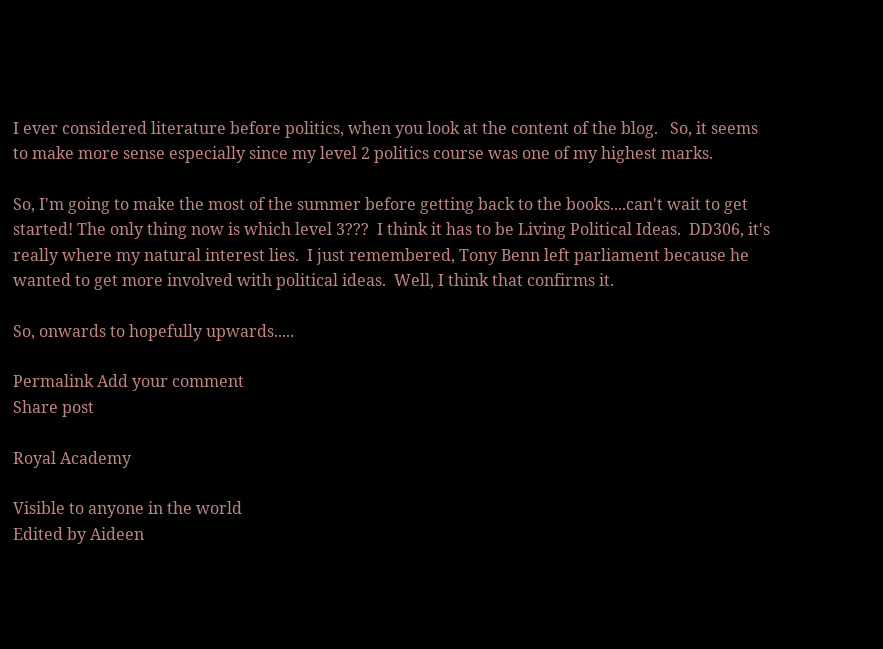I ever considered literature before politics, when you look at the content of the blog.   So, it seems to make more sense especially since my level 2 politics course was one of my highest marks.

So, I'm going to make the most of the summer before getting back to the books....can't wait to get started! The only thing now is which level 3???  I think it has to be Living Political Ideas.  DD306, it's really where my natural interest lies.  I just remembered, Tony Benn left parliament because he wanted to get more involved with political ideas.  Well, I think that confirms it.

So, onwards to hopefully upwards.....

Permalink Add your comment
Share post

Royal Academy

Visible to anyone in the world
Edited by Aideen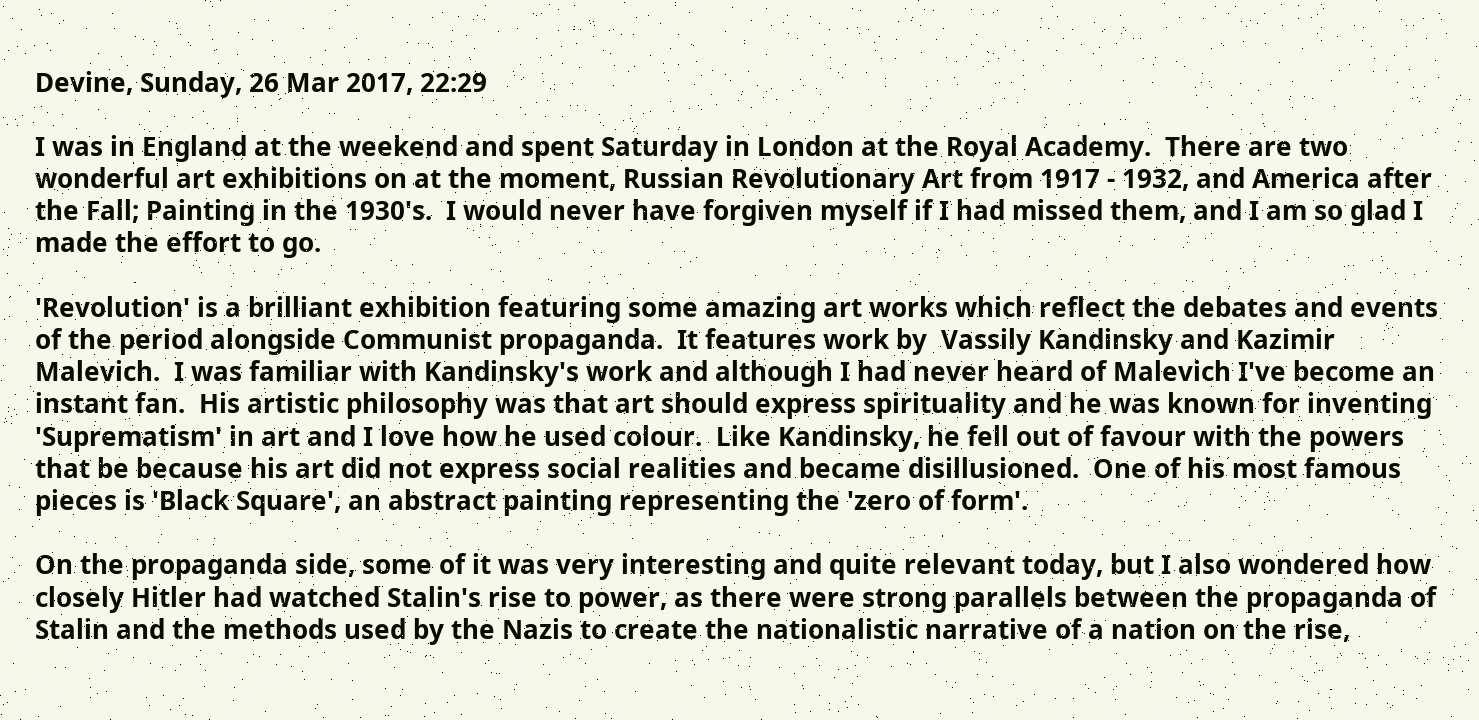Devine, Sunday, 26 Mar 2017, 22:29

I was in England at the weekend and spent Saturday in London at the Royal Academy.  There are two wonderful art exhibitions on at the moment, Russian Revolutionary Art from 1917 - 1932, and America after the Fall; Painting in the 1930's.  I would never have forgiven myself if I had missed them, and I am so glad I made the effort to go.

'Revolution' is a brilliant exhibition featuring some amazing art works which reflect the debates and events of the period alongside Communist propaganda.  It features work by  Vassily Kandinsky and Kazimir Malevich.  I was familiar with Kandinsky's work and although I had never heard of Malevich I've become an instant fan.  His artistic philosophy was that art should express spirituality and he was known for inventing 'Suprematism' in art and I love how he used colour.  Like Kandinsky, he fell out of favour with the powers that be because his art did not express social realities and became disillusioned.  One of his most famous pieces is 'Black Square', an abstract painting representing the 'zero of form'.

On the propaganda side, some of it was very interesting and quite relevant today, but I also wondered how closely Hitler had watched Stalin's rise to power, as there were strong parallels between the propaganda of Stalin and the methods used by the Nazis to create the nationalistic narrative of a nation on the rise,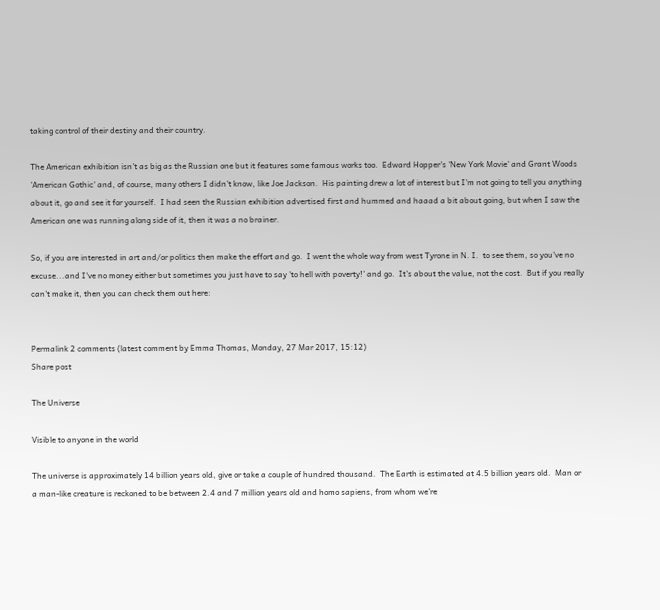taking control of their destiny and their country.

The American exhibition isn't as big as the Russian one but it features some famous works too.  Edward Hopper's 'New York Movie' and Grant Woods 'American Gothic' and, of course, many others I didn't know, like Joe Jackson.  His painting drew a lot of interest but I'm not going to tell you anything about it, go and see it for yourself.  I had seen the Russian exhibition advertised first and hummed and haaad a bit about going, but when I saw the American one was running along side of it, then it was a no brainer.

So, if you are interested in art and/or politics then make the effort and go.  I went the whole way from west Tyrone in N. I.  to see them, so you've no excuse...and I've no money either but sometimes you just have to say 'to hell with poverty!' and go.  It's about the value, not the cost.  But if you really can't make it, then you can check them out here:


Permalink 2 comments (latest comment by Emma Thomas, Monday, 27 Mar 2017, 15:12)
Share post

The Universe

Visible to anyone in the world

The universe is approximately 14 billion years old, give or take a couple of hundred thousand.  The Earth is estimated at 4.5 billion years old.  Man or a man-like creature is reckoned to be between 2.4 and 7 million years old and homo sapiens, from whom we’re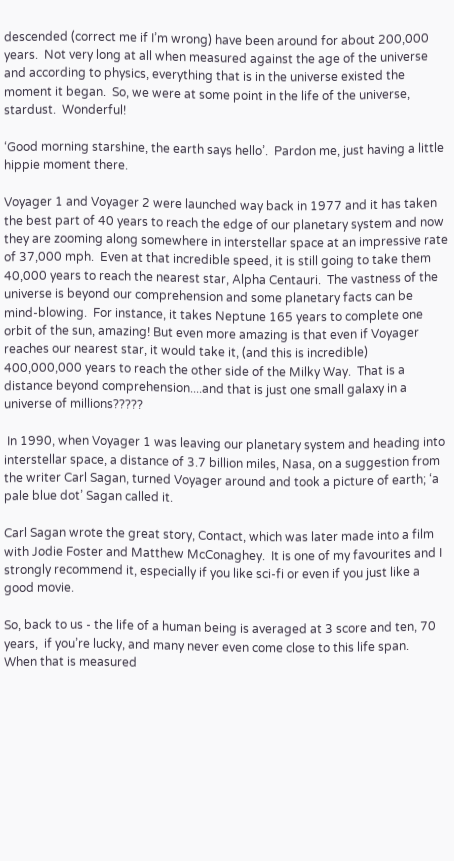descended (correct me if I’m wrong) have been around for about 200,000 years.  Not very long at all when measured against the age of the universe and according to physics, everything that is in the universe existed the moment it began.  So, we were at some point in the life of the universe, stardust.  Wonderful!

‘Good morning starshine, the earth says hello’.  Pardon me, just having a little hippie moment there.

Voyager 1 and Voyager 2 were launched way back in 1977 and it has taken the best part of 40 years to reach the edge of our planetary system and now they are zooming along somewhere in interstellar space at an impressive rate of 37,000 mph.  Even at that incredible speed, it is still going to take them 40,000 years to reach the nearest star, Alpha Centauri.  The vastness of the universe is beyond our comprehension and some planetary facts can be mind-blowing.  For instance, it takes Neptune 165 years to complete one orbit of the sun, amazing! But even more amazing is that even if Voyager reaches our nearest star, it would take it, (and this is incredible) 400,000,000 years to reach the other side of the Milky Way.  That is a distance beyond comprehension....and that is just one small galaxy in a universe of millions?????

 In 1990, when Voyager 1 was leaving our planetary system and heading into interstellar space, a distance of 3.7 billion miles, Nasa, on a suggestion from the writer Carl Sagan, turned Voyager around and took a picture of earth; ‘a pale blue dot’ Sagan called it.

Carl Sagan wrote the great story, Contact, which was later made into a film with Jodie Foster and Matthew McConaghey.  It is one of my favourites and I strongly recommend it, especially if you like sci-fi or even if you just like a good movie.

So, back to us - the life of a human being is averaged at 3 score and ten, 70 years,  if you’re lucky, and many never even come close to this life span.   When that is measured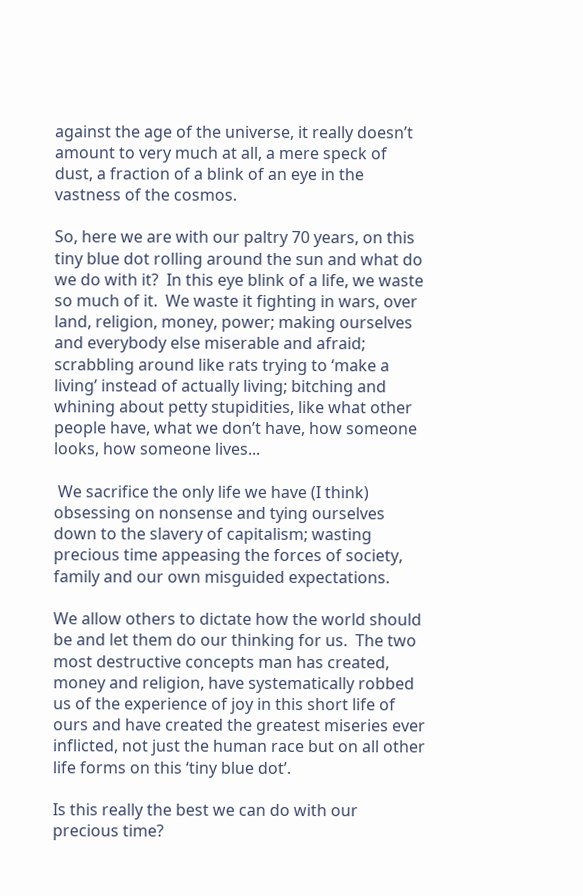against the age of the universe, it really doesn’t amount to very much at all, a mere speck of dust, a fraction of a blink of an eye in the vastness of the cosmos.

So, here we are with our paltry 70 years, on this tiny blue dot rolling around the sun and what do we do with it?  In this eye blink of a life, we waste so much of it.  We waste it fighting in wars, over land, religion, money, power; making ourselves and everybody else miserable and afraid; scrabbling around like rats trying to ‘make a living’ instead of actually living; bitching and whining about petty stupidities, like what other people have, what we don’t have, how someone looks, how someone lives...

 We sacrifice the only life we have (I think) obsessing on nonsense and tying ourselves down to the slavery of capitalism; wasting precious time appeasing the forces of society, family and our own misguided expectations.

We allow others to dictate how the world should be and let them do our thinking for us.  The two most destructive concepts man has created, money and religion, have systematically robbed us of the experience of joy in this short life of ours and have created the greatest miseries ever inflicted, not just the human race but on all other life forms on this ‘tiny blue dot’.

Is this really the best we can do with our precious time?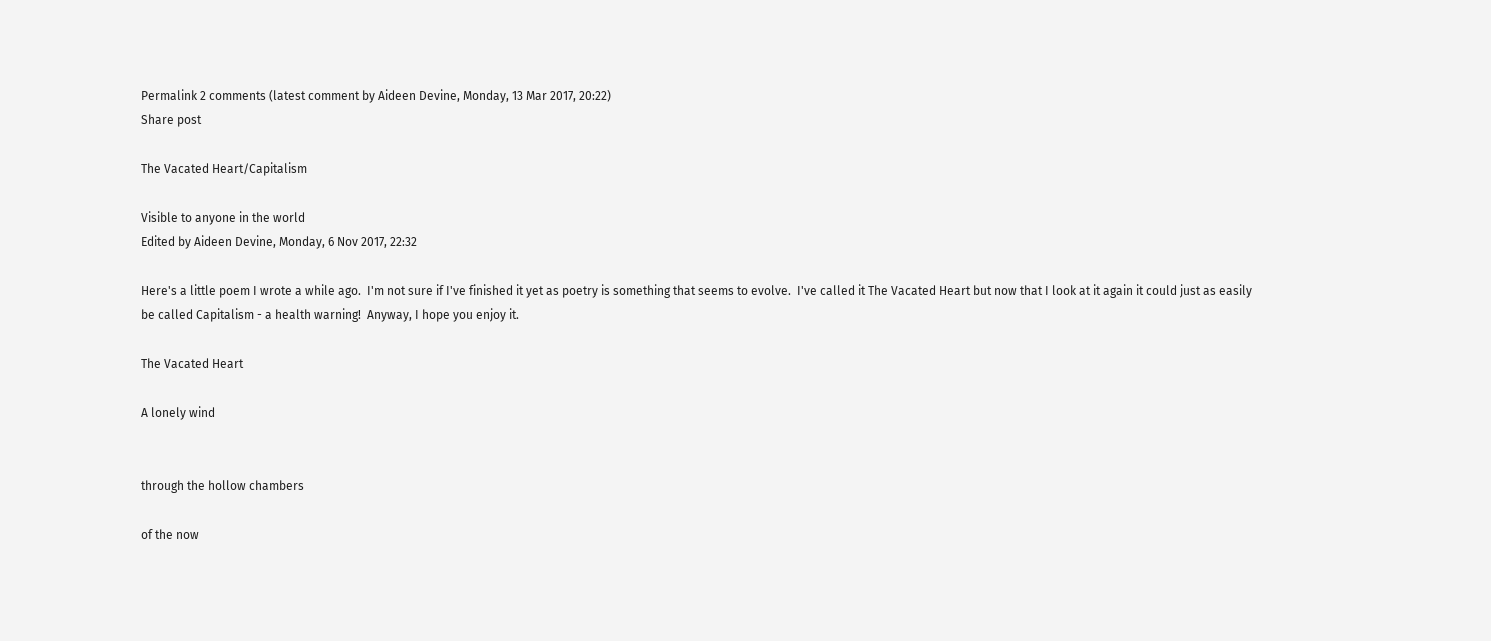Permalink 2 comments (latest comment by Aideen Devine, Monday, 13 Mar 2017, 20:22)
Share post

The Vacated Heart/Capitalism

Visible to anyone in the world
Edited by Aideen Devine, Monday, 6 Nov 2017, 22:32

Here's a little poem I wrote a while ago.  I'm not sure if I've finished it yet as poetry is something that seems to evolve.  I've called it The Vacated Heart but now that I look at it again it could just as easily be called Capitalism - a health warning!  Anyway, I hope you enjoy it.

The Vacated Heart

A lonely wind


through the hollow chambers

of the now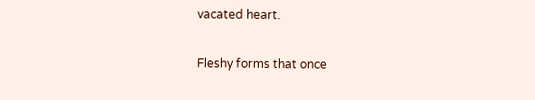vacated heart.

Fleshy forms that once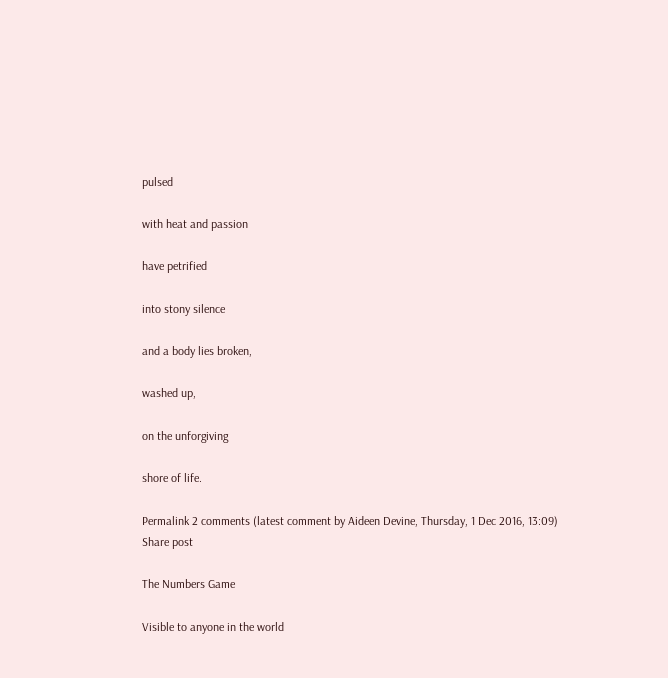pulsed

with heat and passion

have petrified

into stony silence

and a body lies broken,

washed up,

on the unforgiving

shore of life.

Permalink 2 comments (latest comment by Aideen Devine, Thursday, 1 Dec 2016, 13:09)
Share post

The Numbers Game

Visible to anyone in the world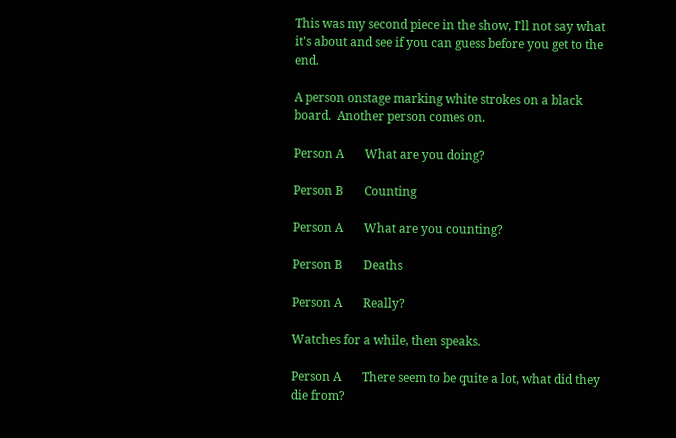This was my second piece in the show, I'll not say what it's about and see if you can guess before you get to the end.

A person onstage marking white strokes on a black board.  Another person comes on.

Person A       What are you doing?

Person B       Counting

Person A       What are you counting?

Person B       Deaths

Person A       Really?

Watches for a while, then speaks.

Person A       There seem to be quite a lot, what did they die from?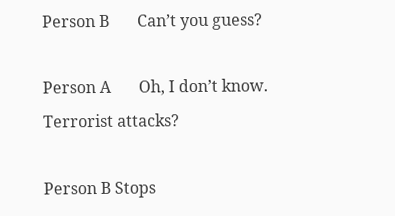Person B       Can’t you guess?

Person A       Oh, I don’t know. Terrorist attacks?

Person B Stops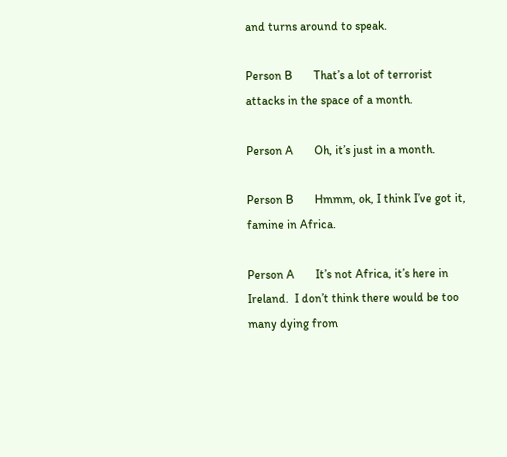and turns around to speak.

Person B       That’s a lot of terrorist attacks in the space of a month.

Person A       Oh, it’s just in a month.

Person B       Hmmm, ok, I think I’ve got it, famine in Africa.

Person A       It’s not Africa, it’s here in Ireland.  I don’t think there would be too many dying from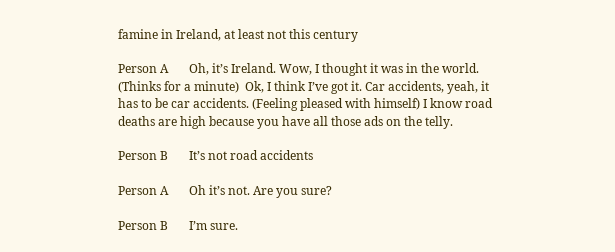famine in Ireland, at least not this century

Person A       Oh, it’s Ireland. Wow, I thought it was in the world.  (Thinks for a minute)  Ok, I think I’ve got it. Car accidents, yeah, it has to be car accidents. (Feeling pleased with himself) I know road deaths are high because you have all those ads on the telly.

Person B       It’s not road accidents

Person A       Oh it’s not. Are you sure?

Person B       I’m sure.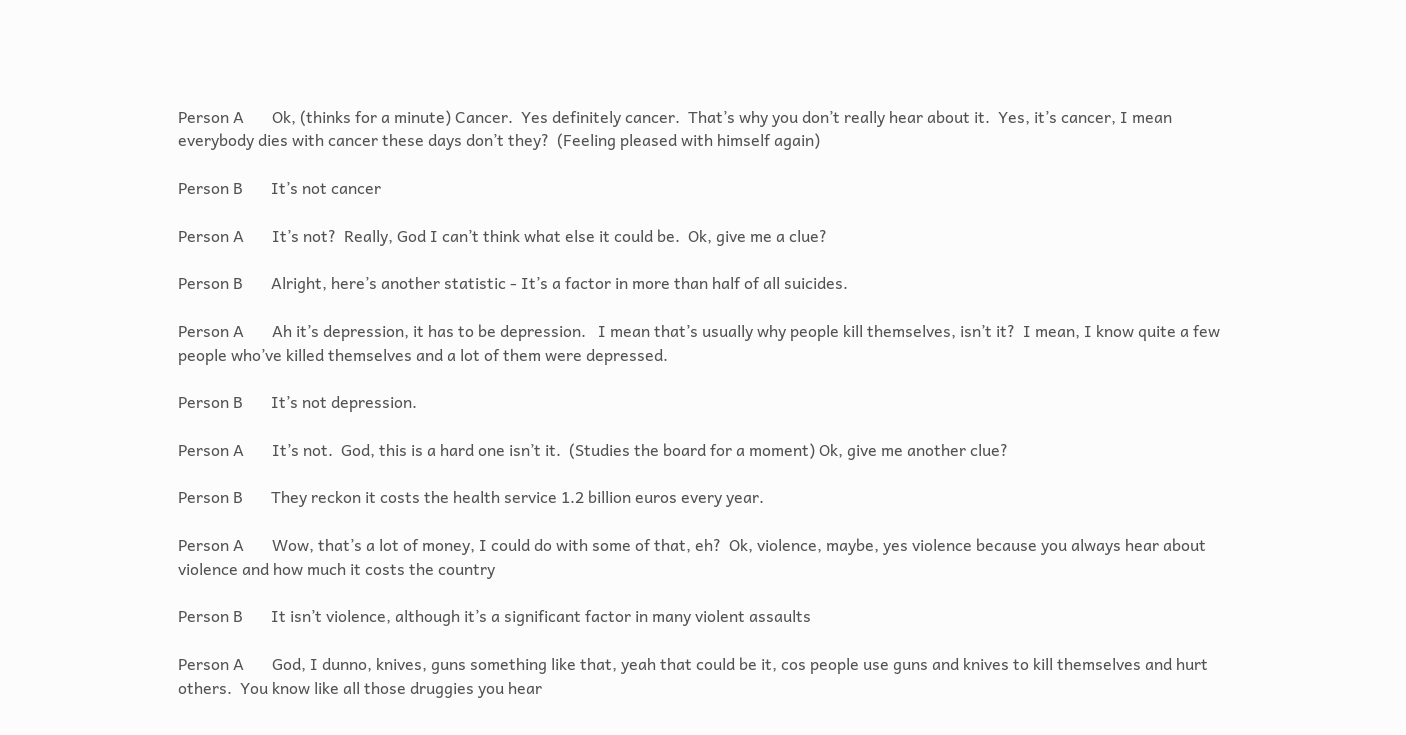Person A       Ok, (thinks for a minute) Cancer.  Yes definitely cancer.  That’s why you don’t really hear about it.  Yes, it’s cancer, I mean everybody dies with cancer these days don’t they?  (Feeling pleased with himself again)

Person B       It’s not cancer

Person A       It’s not?  Really, God I can’t think what else it could be.  Ok, give me a clue?

Person B       Alright, here’s another statistic - It’s a factor in more than half of all suicides.

Person A       Ah it’s depression, it has to be depression.   I mean that’s usually why people kill themselves, isn’t it?  I mean, I know quite a few people who’ve killed themselves and a lot of them were depressed.

Person B       It’s not depression.

Person A       It’s not.  God, this is a hard one isn’t it.  (Studies the board for a moment) Ok, give me another clue?

Person B       They reckon it costs the health service 1.2 billion euros every year.

Person A       Wow, that’s a lot of money, I could do with some of that, eh?  Ok, violence, maybe, yes violence because you always hear about violence and how much it costs the country

Person B       It isn’t violence, although it’s a significant factor in many violent assaults

Person A       God, I dunno, knives, guns something like that, yeah that could be it, cos people use guns and knives to kill themselves and hurt others.  You know like all those druggies you hear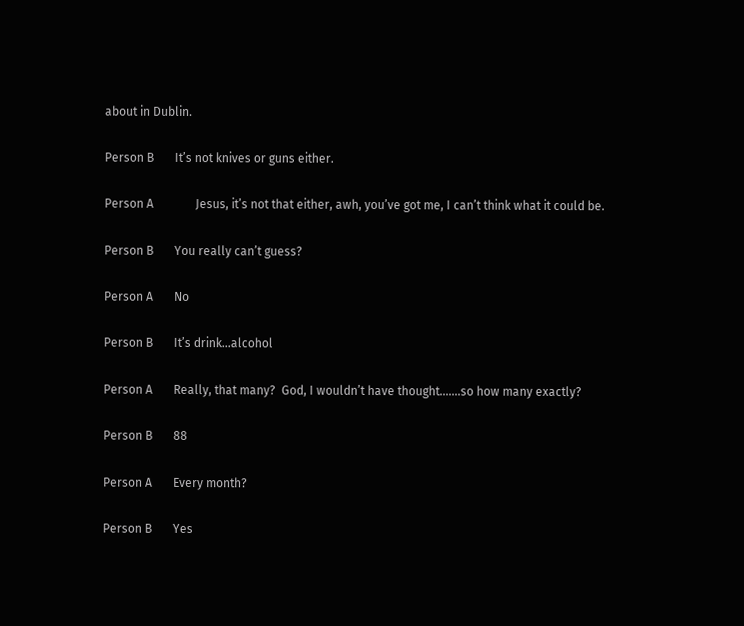about in Dublin.

Person B       It’s not knives or guns either.

Person A              Jesus, it’s not that either, awh, you’ve got me, I can’t think what it could be.

Person B       You really can’t guess?

Person A       No

Person B       It’s drink...alcohol

Person A       Really, that many?  God, I wouldn’t have thought.......so how many exactly?

Person B       88

Person A       Every month?

Person B       Yes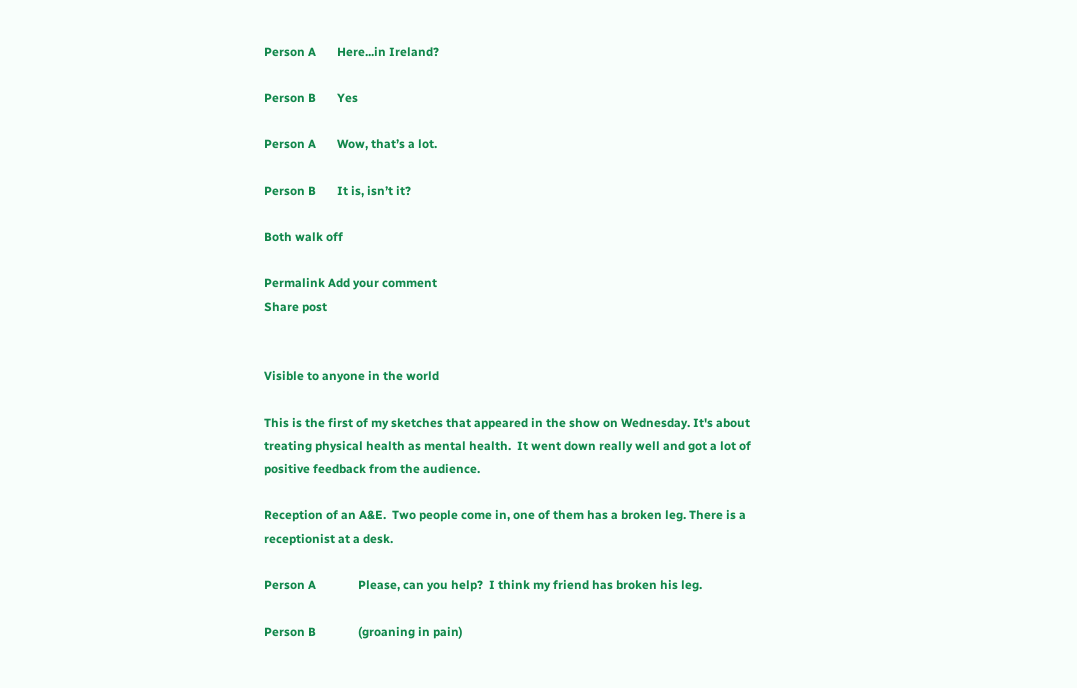Person A       Here...in Ireland?

Person B       Yes

Person A       Wow, that’s a lot.

Person B       It is, isn’t it?

Both walk off

Permalink Add your comment
Share post


Visible to anyone in the world

This is the first of my sketches that appeared in the show on Wednesday. It's about treating physical health as mental health.  It went down really well and got a lot of positive feedback from the audience.

Reception of an A&E.  Two people come in, one of them has a broken leg. There is a receptionist at a desk.

Person A              Please, can you help?  I think my friend has broken his leg.

Person B              (groaning in pain)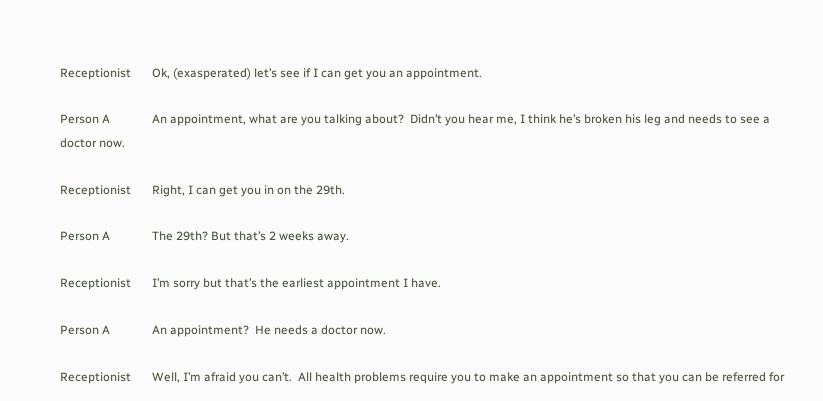Receptionist       Ok, (exasperated) let’s see if I can get you an appointment.

Person A              An appointment, what are you talking about?  Didn’t you hear me, I think he’s broken his leg and needs to see a doctor now.

Receptionist       Right, I can get you in on the 29th.

Person A              The 29th? But that’s 2 weeks away.

Receptionist       I’m sorry but that’s the earliest appointment I have.

Person A              An appointment?  He needs a doctor now.

Receptionist       Well, I’m afraid you can’t.  All health problems require you to make an appointment so that you can be referred for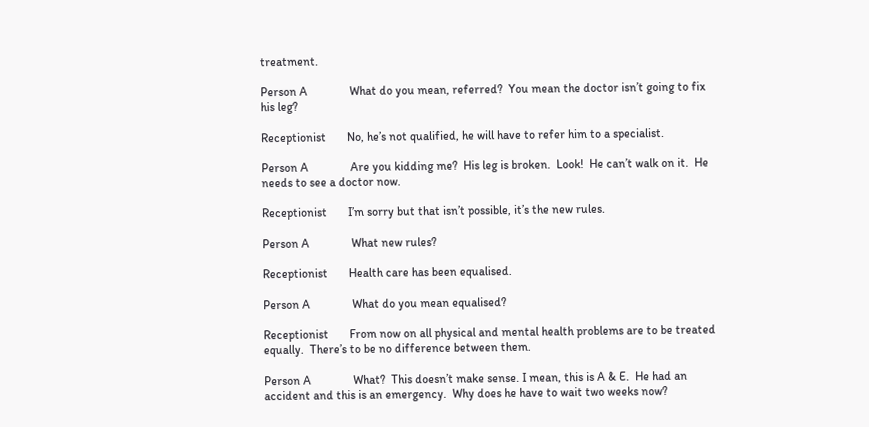treatment.

Person A              What do you mean, referred?  You mean the doctor isn’t going to fix his leg?

Receptionist       No, he’s not qualified, he will have to refer him to a specialist.

Person A              Are you kidding me?  His leg is broken.  Look!  He can’t walk on it.  He needs to see a doctor now.

Receptionist       I’m sorry but that isn’t possible, it’s the new rules.

Person A              What new rules?

Receptionist       Health care has been equalised.

Person A              What do you mean equalised?

Receptionist       From now on all physical and mental health problems are to be treated equally.  There’s to be no difference between them.

Person A              What?  This doesn’t make sense. I mean, this is A & E.  He had an accident and this is an emergency.  Why does he have to wait two weeks now?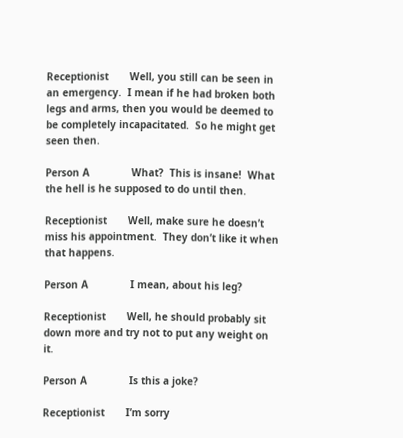Receptionist       Well, you still can be seen in an emergency.  I mean if he had broken both legs and arms, then you would be deemed to be completely incapacitated.  So he might get seen then.

Person A              What?  This is insane!  What the hell is he supposed to do until then.

Receptionist       Well, make sure he doesn’t miss his appointment.  They don’t like it when that happens.

Person A              I mean, about his leg?

Receptionist       Well, he should probably sit down more and try not to put any weight on it.

Person A              Is this a joke?

Receptionist       I’m sorry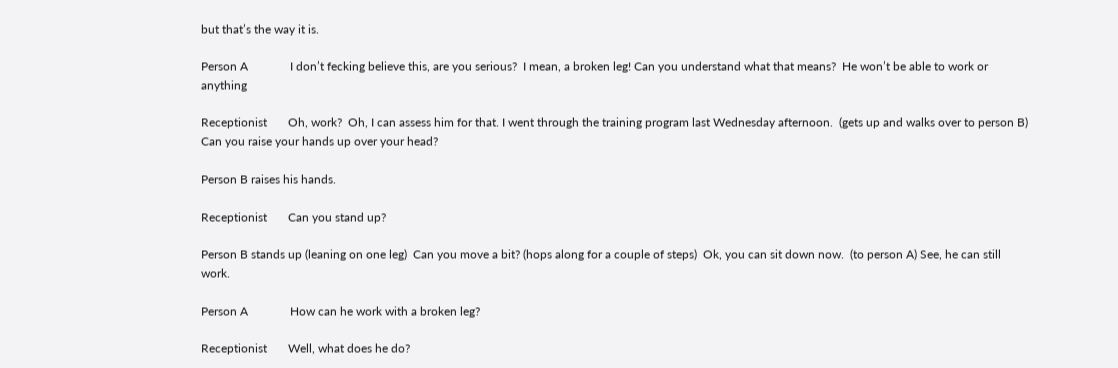but that’s the way it is.

Person A              I don’t fecking believe this, are you serious?  I mean, a broken leg! Can you understand what that means?  He won’t be able to work or anything

Receptionist       Oh, work?  Oh, I can assess him for that. I went through the training program last Wednesday afternoon.  (gets up and walks over to person B)  Can you raise your hands up over your head?

Person B raises his hands.

Receptionist       Can you stand up?

Person B stands up (leaning on one leg)  Can you move a bit? (hops along for a couple of steps)  Ok, you can sit down now.  (to person A) See, he can still work.

Person A              How can he work with a broken leg?

Receptionist       Well, what does he do?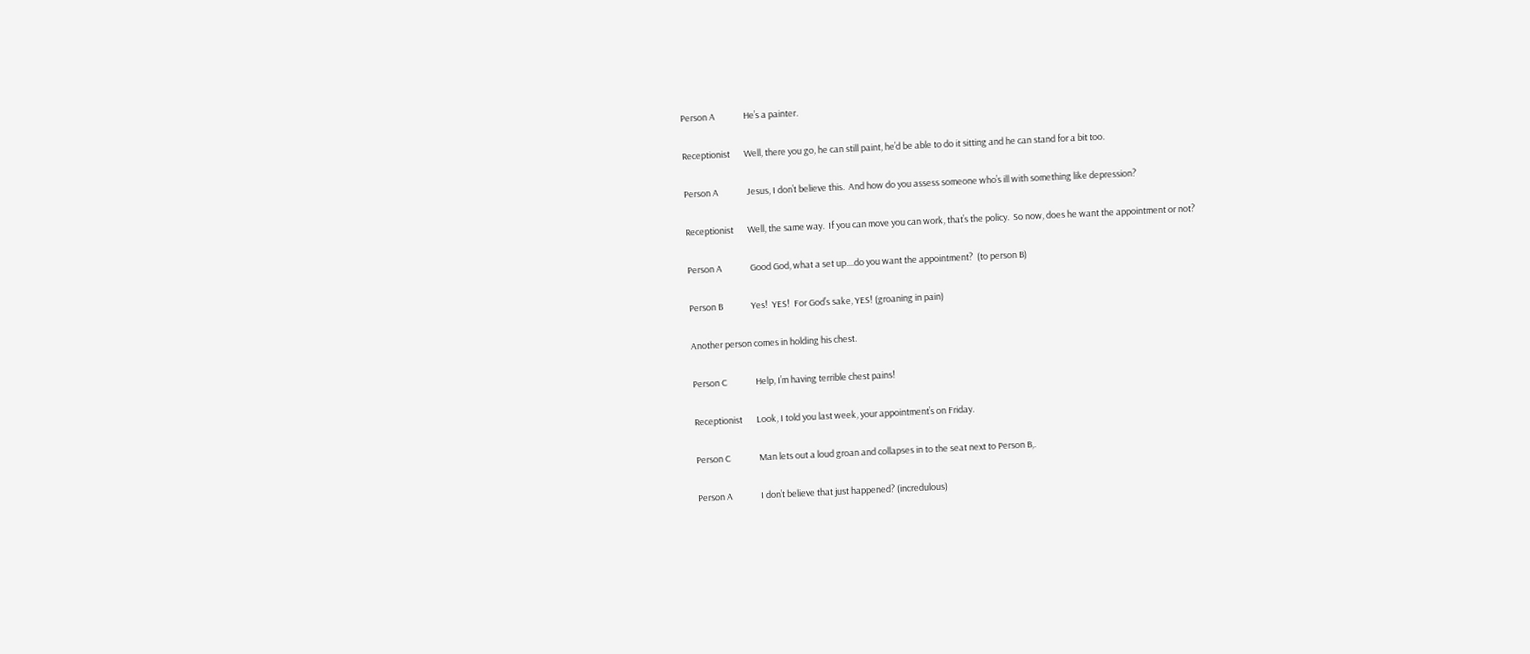Person A              He’s a painter.

Receptionist       Well, there you go, he can still paint, he’d be able to do it sitting and he can stand for a bit too.

Person A              Jesus, I don’t believe this.  And how do you assess someone who’s ill with something like depression?

Receptionist       Well, the same way.  If you can move you can work, that’s the policy.  So now, does he want the appointment or not?

Person A              Good God, what a set up....do you want the appointment?  (to person B)

Person B              Yes!  YES!  For God’s sake, YES! (groaning in pain)

Another person comes in holding his chest.

Person C              Help, I’m having terrible chest pains!

Receptionist       Look, I told you last week, your appointment’s on Friday.

Person C              Man lets out a loud groan and collapses in to the seat next to Person B,.

Person A              I don’t believe that just happened? (incredulous)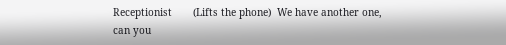Receptionist       (Lifts the phone)  We have another one, can you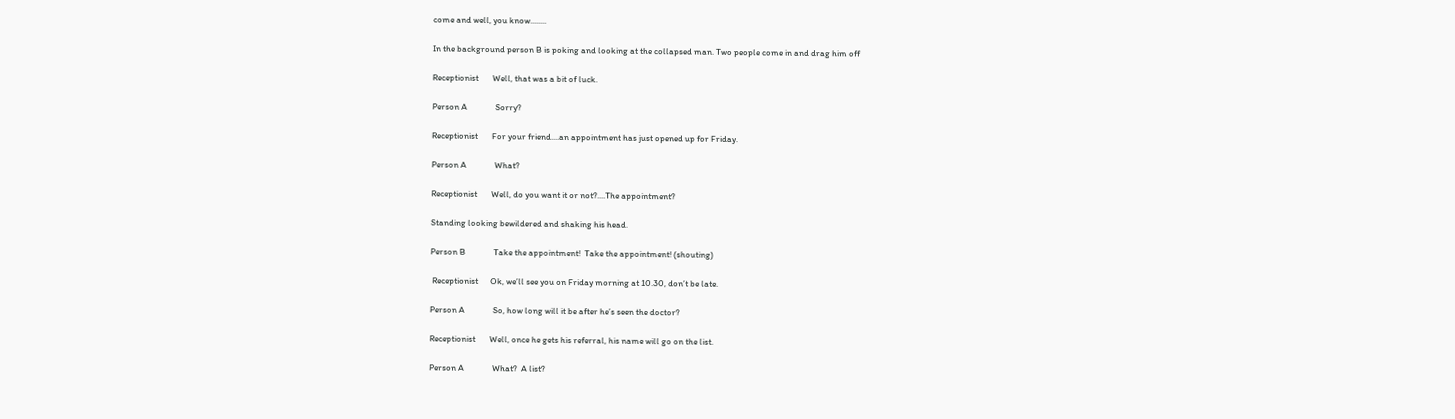come and well, you know........

In the background person B is poking and looking at the collapsed man. Two people come in and drag him off

Receptionist       Well, that was a bit of luck.

Person A              Sorry?

Receptionist       For your friend....an appointment has just opened up for Friday.

Person A              What?

Receptionist       Well, do you want it or not?....The appointment?

Standing looking bewildered and shaking his head.

Person B              Take the appointment!  Take the appointment! (shouting)

 Receptionist      Ok, we’ll see you on Friday morning at 10.30, don’t be late.

Person A              So, how long will it be after he’s seen the doctor?

Receptionist       Well, once he gets his referral, his name will go on the list.

Person A              What?  A list?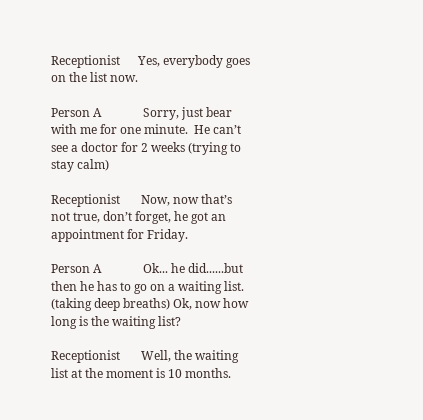Receptionist      Yes, everybody goes on the list now.

Person A              Sorry, just bear with me for one minute.  He can’t see a doctor for 2 weeks (trying to stay calm)

Receptionist       Now, now that’s not true, don’t forget, he got an appointment for Friday.

Person A              Ok... he did......but then he has to go on a waiting list. (taking deep breaths) Ok, now how long is the waiting list?

Receptionist       Well, the waiting list at the moment is 10 months.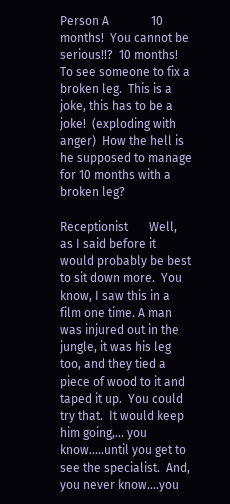Person A              10 months!  You cannot be serious!!?  10 months!  To see someone to fix a broken leg.  This is a joke, this has to be a joke!  (exploding with anger)  How the hell is he supposed to manage for 10 months with a broken leg?

Receptionist       Well, as I said before it would probably be best to sit down more.  You know, I saw this in a film one time. A man was injured out in the jungle, it was his leg too, and they tied a piece of wood to it and taped it up.  You could try that.  It would keep him going,... you know.....until you get to see the specialist.  And, you never know....you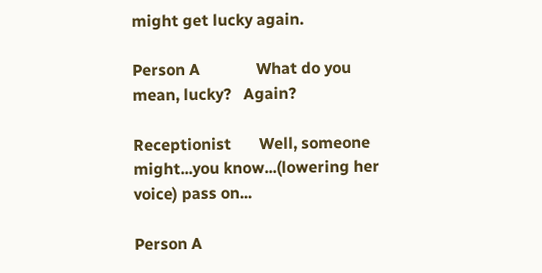might get lucky again.

Person A              What do you mean, lucky?   Again?

Receptionist       Well, someone might...you know...(lowering her voice) pass on...

Person A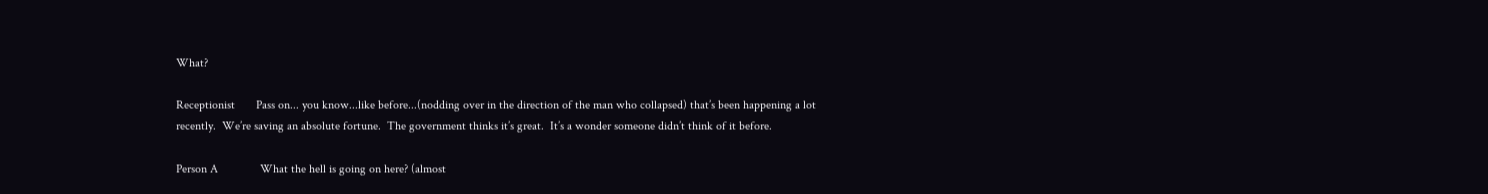What?

Receptionist       Pass on... you know...like before...(nodding over in the direction of the man who collapsed) that’s been happening a lot recently.  We’re saving an absolute fortune.  The government thinks it’s great.  It’s a wonder someone didn’t think of it before.

Person A              What the hell is going on here? (almost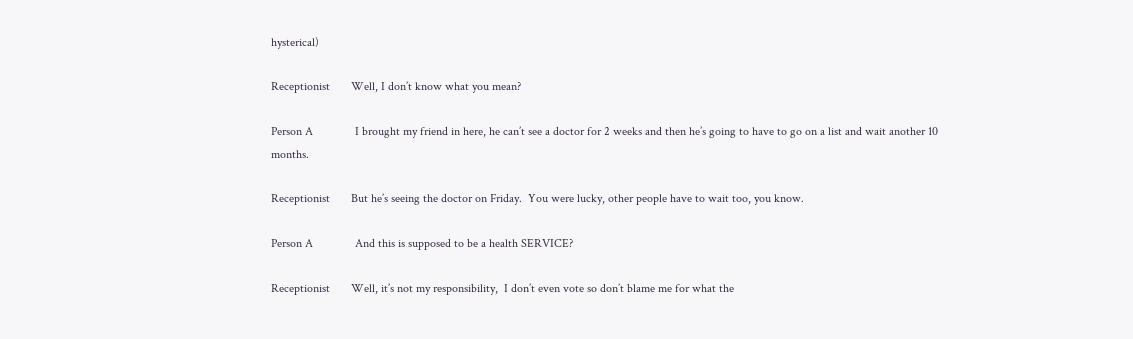hysterical)

Receptionist       Well, I don’t know what you mean?

Person A              I brought my friend in here, he can’t see a doctor for 2 weeks and then he’s going to have to go on a list and wait another 10 months.

Receptionist       But he’s seeing the doctor on Friday.  You were lucky, other people have to wait too, you know.

Person A              And this is supposed to be a health SERVICE?

Receptionist       Well, it’s not my responsibility,  I don’t even vote so don’t blame me for what the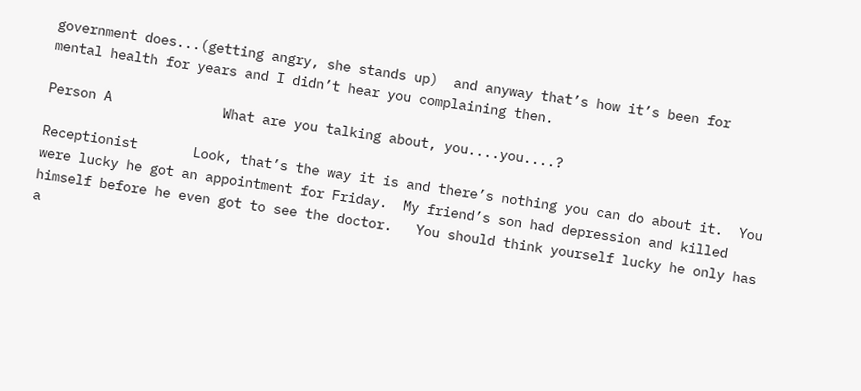government does...(getting angry, she stands up)  and anyway that’s how it’s been for mental health for years and I didn’t hear you complaining then.

Person A              What are you talking about, you....you....?

Receptionist       Look, that’s the way it is and there’s nothing you can do about it.  You were lucky he got an appointment for Friday.  My friend’s son had depression and killed himself before he even got to see the doctor.   You should think yourself lucky he only has a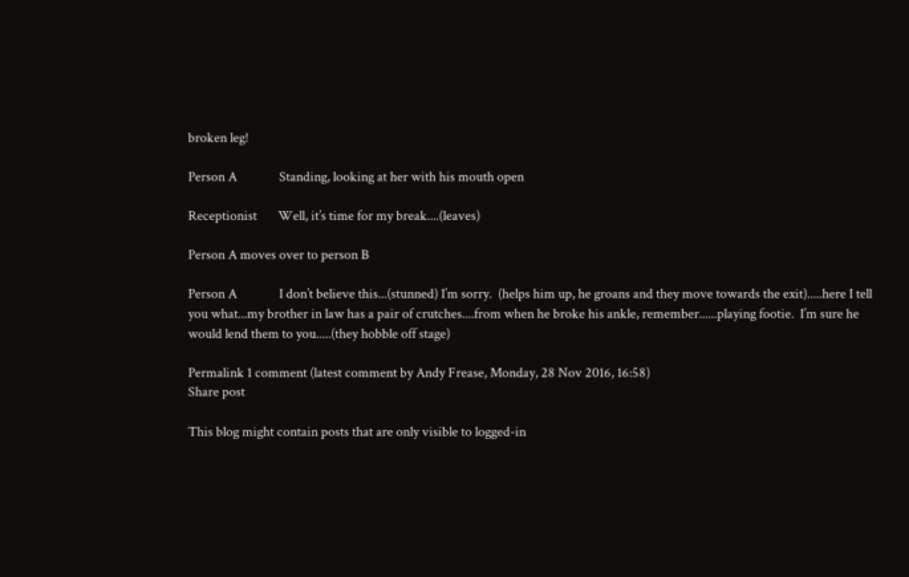broken leg!

Person A              Standing, looking at her with his mouth open

Receptionist       Well, it’s time for my break....(leaves)

Person A moves over to person B

Person A              I don’t believe this...(stunned) I’m sorry.  (helps him up, he groans and they move towards the exit).....here I tell you what...my brother in law has a pair of crutches....from when he broke his ankle, remember......playing footie.  I’m sure he would lend them to you.....(they hobble off stage)

Permalink 1 comment (latest comment by Andy Frease, Monday, 28 Nov 2016, 16:58)
Share post

This blog might contain posts that are only visible to logged-in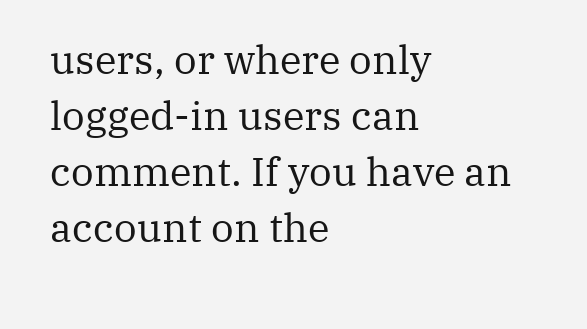users, or where only logged-in users can comment. If you have an account on the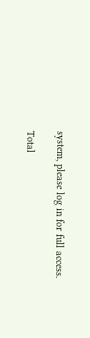system, please log in for full access.

Total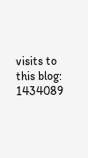visits to this blog: 1434089